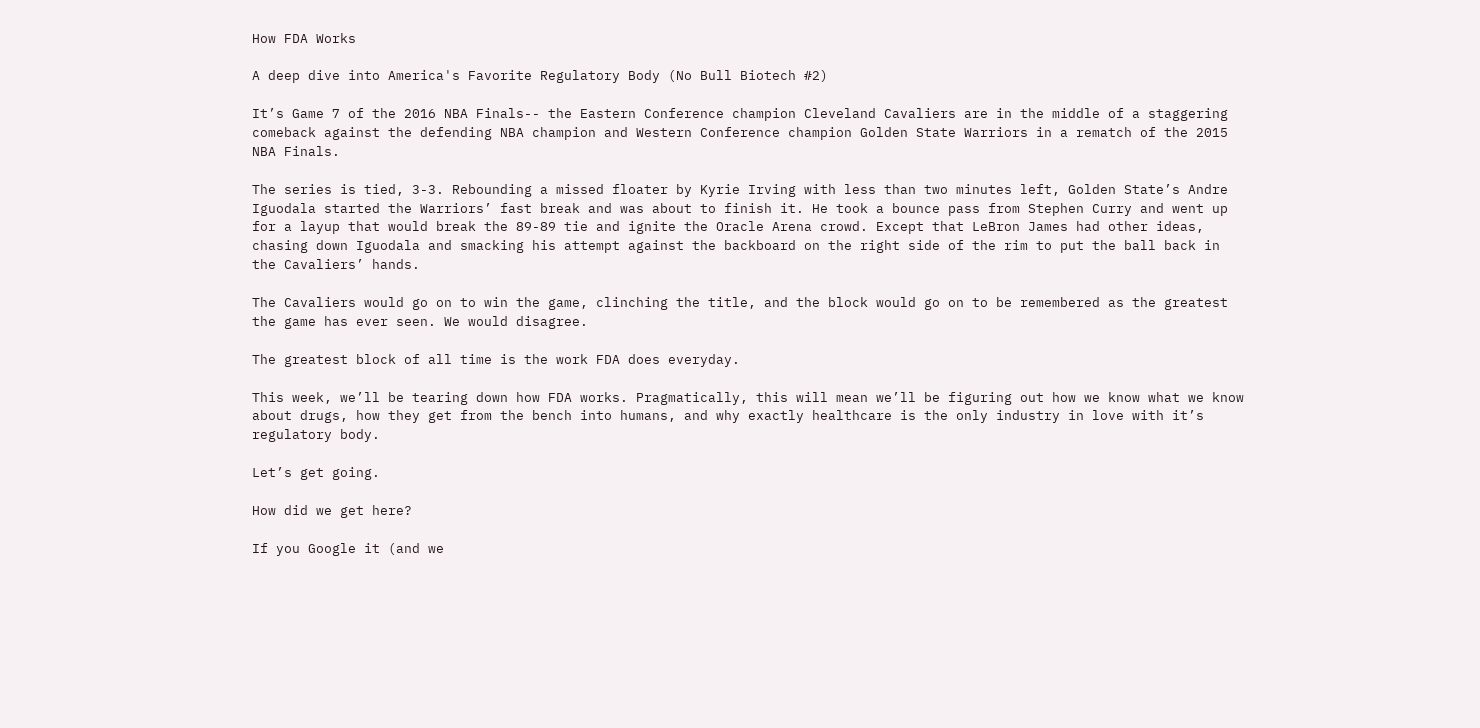How FDA Works

A deep dive into America's Favorite Regulatory Body (No Bull Biotech #2)

It’s Game 7 of the 2016 NBA Finals-- the Eastern Conference champion Cleveland Cavaliers are in the middle of a staggering comeback against the defending NBA champion and Western Conference champion Golden State Warriors in a rematch of the 2015 NBA Finals.

The series is tied, 3-3. Rebounding a missed floater by Kyrie Irving with less than two minutes left, Golden State’s Andre Iguodala started the Warriors’ fast break and was about to finish it. He took a bounce pass from Stephen Curry and went up for a layup that would break the 89-89 tie and ignite the Oracle Arena crowd. Except that LeBron James had other ideas, chasing down Iguodala and smacking his attempt against the backboard on the right side of the rim to put the ball back in the Cavaliers’ hands.

The Cavaliers would go on to win the game, clinching the title, and the block would go on to be remembered as the greatest the game has ever seen. We would disagree.

The greatest block of all time is the work FDA does everyday.

This week, we’ll be tearing down how FDA works. Pragmatically, this will mean we’ll be figuring out how we know what we know about drugs, how they get from the bench into humans, and why exactly healthcare is the only industry in love with it’s regulatory body.

Let’s get going.

How did we get here?

If you Google it (and we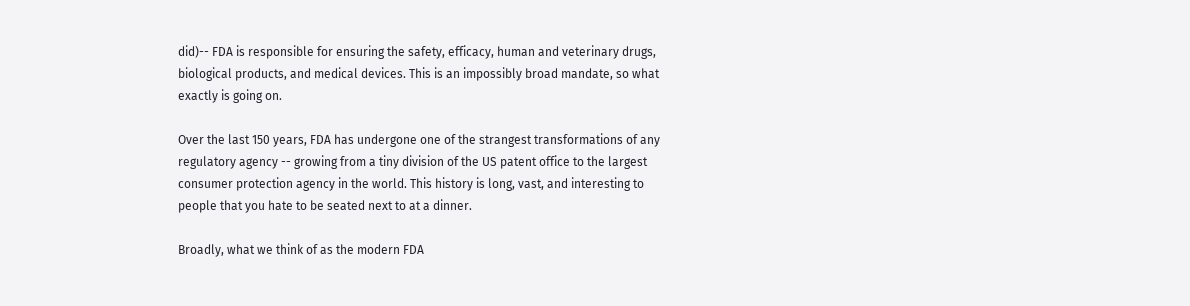did)-- FDA is responsible for ensuring the safety, efficacy, human and veterinary drugs, biological products, and medical devices. This is an impossibly broad mandate, so what exactly is going on.

Over the last 150 years, FDA has undergone one of the strangest transformations of any regulatory agency -- growing from a tiny division of the US patent office to the largest consumer protection agency in the world. This history is long, vast, and interesting to people that you hate to be seated next to at a dinner.

Broadly, what we think of as the modern FDA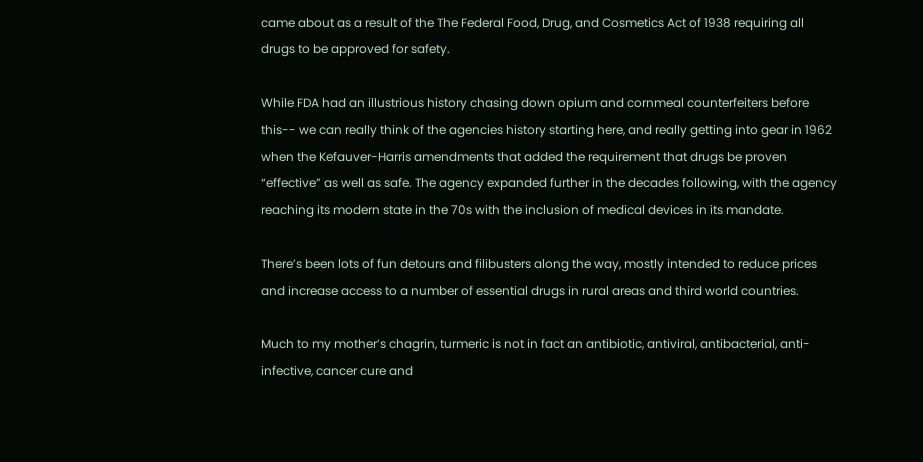came about as a result of the The Federal Food, Drug, and Cosmetics Act of 1938 requiring all drugs to be approved for safety.

While FDA had an illustrious history chasing down opium and cornmeal counterfeiters before this-- we can really think of the agencies history starting here, and really getting into gear in 1962 when the Kefauver-Harris amendments that added the requirement that drugs be proven “effective” as well as safe. The agency expanded further in the decades following, with the agency reaching its modern state in the 70s with the inclusion of medical devices in its mandate.

There’s been lots of fun detours and filibusters along the way, mostly intended to reduce prices and increase access to a number of essential drugs in rural areas and third world countries.

Much to my mother’s chagrin, turmeric is not in fact an antibiotic, antiviral, antibacterial, anti-infective, cancer cure and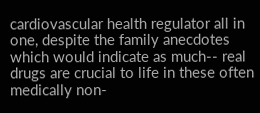cardiovascular health regulator all in one, despite the family anecdotes which would indicate as much-- real drugs are crucial to life in these often medically non-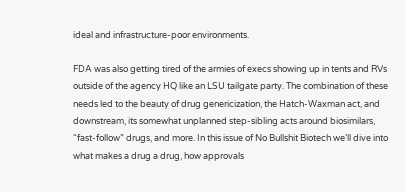ideal and infrastructure-poor environments.

FDA was also getting tired of the armies of execs showing up in tents and RVs outside of the agency HQ like an LSU tailgate party. The combination of these needs led to the beauty of drug genericization, the Hatch-Waxman act, and downstream, its somewhat unplanned step-sibling acts around biosimilars, “fast-follow” drugs, and more. In this issue of No Bullshit Biotech we’ll dive into what makes a drug a drug, how approvals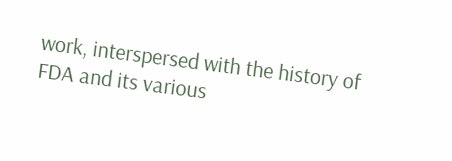work, interspersed with the history of FDA and its various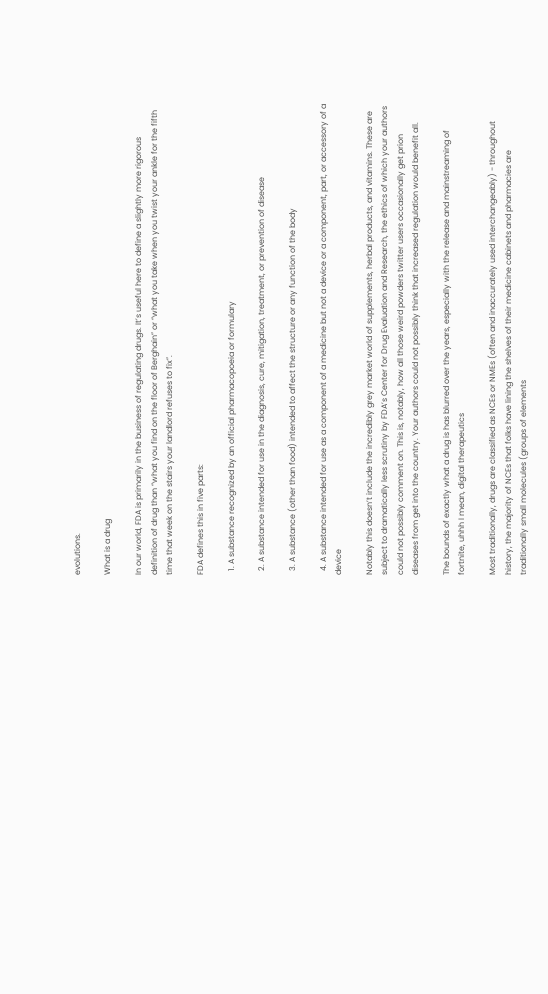evolutions.

What is a drug

In our world, FDA is primarily in the business of regulating drugs. It’s useful here to define a slightly more rigorous definition of drug than “what you find on the floor of Berghain” or “what you take when you twist your ankle for the fifth time that week on the stairs your landlord refuses to fix”.

FDA defines this in five parts:

  1. A substance recognized by an official pharmacopoeia or formulary

  2. A substance intended for use in the diagnosis, cure, mitigation, treatment, or prevention of disease

  3. A substance (other than food) intended to affect the structure or any function of the body

  4. A substance intended for use as a component of a medicine but not a device or a component, part, or accessory of a device

Notably this doesn’t include the incredibly grey market world of supplements, herbal products, and vitamins. These are subject to dramatically less scrutiny by FDA’s Center for Drug Evaluation and Research, the ethics of which your authors could not possibly comment on. This is, notably, how all those weird powders twitter users occasionally get prion diseases from get into the country. Your authors could not possibly think that increased regulation would benefit all.

The bounds of exactly what a drug is has blurred over the years, especially with the release and mainstreaming of fortnite, uhhh I mean, digital therapeutics

Most traditionally, drugs are classified as NCEs or NMEs (often and inaccurately used interchangeably) - throughout history, the majority of NCEs that folks have lining the shelves of their medicine cabinets and pharmacies are traditionally small molecules (groups of elements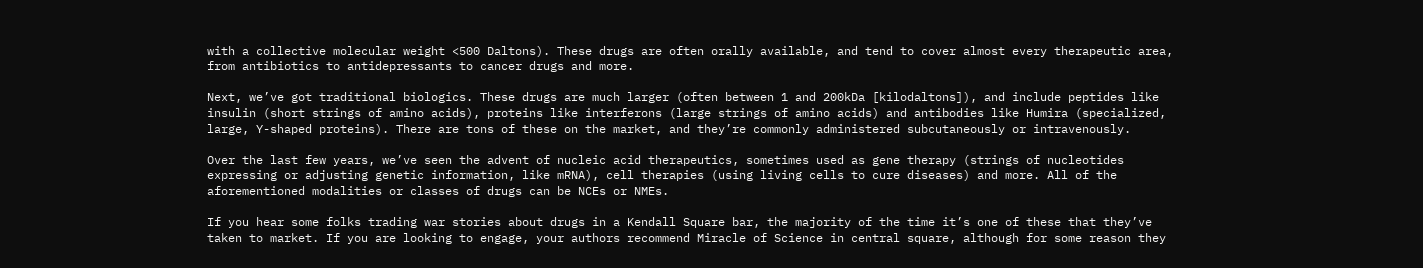with a collective molecular weight <500 Daltons). These drugs are often orally available, and tend to cover almost every therapeutic area, from antibiotics to antidepressants to cancer drugs and more.

Next, we’ve got traditional biologics. These drugs are much larger (often between 1 and 200kDa [kilodaltons]), and include peptides like insulin (short strings of amino acids), proteins like interferons (large strings of amino acids) and antibodies like Humira (specialized, large, Y-shaped proteins). There are tons of these on the market, and they’re commonly administered subcutaneously or intravenously.

Over the last few years, we’ve seen the advent of nucleic acid therapeutics, sometimes used as gene therapy (strings of nucleotides expressing or adjusting genetic information, like mRNA), cell therapies (using living cells to cure diseases) and more. All of the aforementioned modalities or classes of drugs can be NCEs or NMEs.

If you hear some folks trading war stories about drugs in a Kendall Square bar, the majority of the time it’s one of these that they’ve taken to market. If you are looking to engage, your authors recommend Miracle of Science in central square, although for some reason they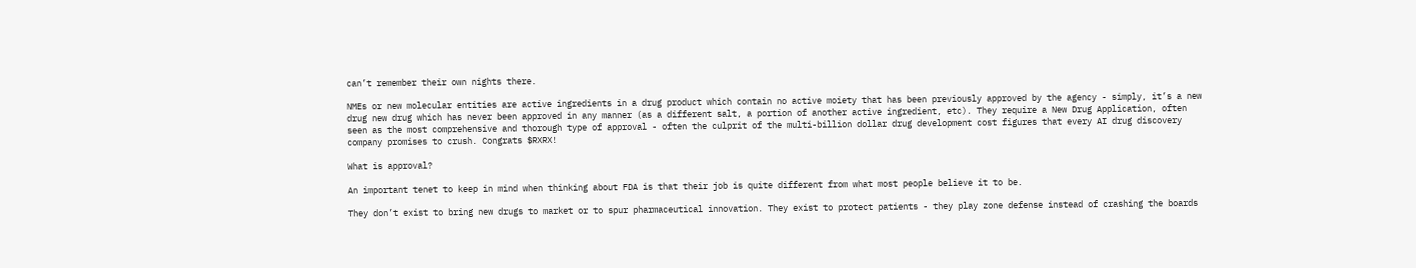can’t remember their own nights there.

NMEs or new molecular entities are active ingredients in a drug product which contain no active moiety that has been previously approved by the agency - simply, it’s a new drug new drug which has never been approved in any manner (as a different salt, a portion of another active ingredient, etc). They require a New Drug Application, often seen as the most comprehensive and thorough type of approval - often the culprit of the multi-billion dollar drug development cost figures that every AI drug discovery company promises to crush. Congrats $RXRX!

What is approval?

An important tenet to keep in mind when thinking about FDA is that their job is quite different from what most people believe it to be.

They don’t exist to bring new drugs to market or to spur pharmaceutical innovation. They exist to protect patients - they play zone defense instead of crashing the boards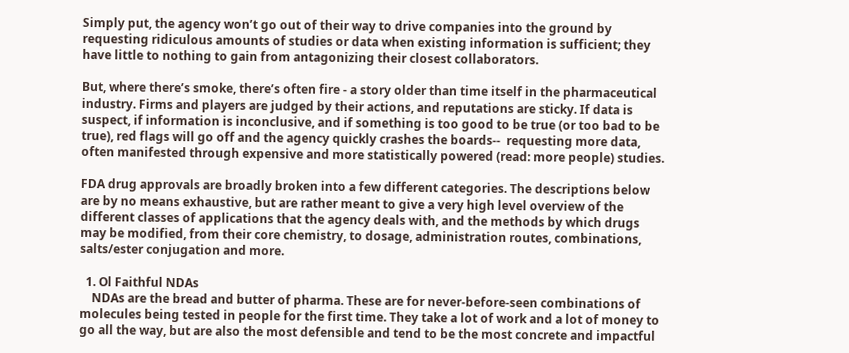Simply put, the agency won’t go out of their way to drive companies into the ground by requesting ridiculous amounts of studies or data when existing information is sufficient; they have little to nothing to gain from antagonizing their closest collaborators.

But, where there’s smoke, there’s often fire - a story older than time itself in the pharmaceutical industry. Firms and players are judged by their actions, and reputations are sticky. If data is suspect, if information is inconclusive, and if something is too good to be true (or too bad to be true), red flags will go off and the agency quickly crashes the boards--  requesting more data, often manifested through expensive and more statistically powered (read: more people) studies.

FDA drug approvals are broadly broken into a few different categories. The descriptions below are by no means exhaustive, but are rather meant to give a very high level overview of the different classes of applications that the agency deals with, and the methods by which drugs may be modified, from their core chemistry, to dosage, administration routes, combinations, salts/ester conjugation and more.

  1. Ol Faithful NDAs
    NDAs are the bread and butter of pharma. These are for never-before-seen combinations of molecules being tested in people for the first time. They take a lot of work and a lot of money to go all the way, but are also the most defensible and tend to be the most concrete and impactful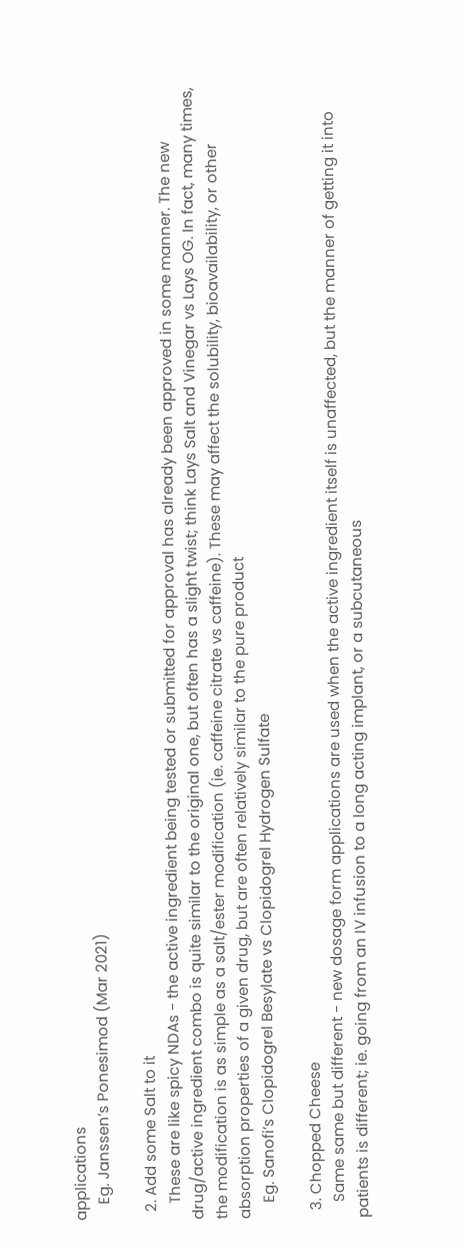applications
    Eg. Janssen’s Ponesimod (Mar 2021)

  2. Add some Salt to it
    These are like spicy NDAs - the active ingredient being tested or submitted for approval has already been approved in some manner. The new drug/active ingredient combo is quite similar to the original one, but often has a slight twist; think Lays Salt and Vinegar vs Lays OG. In fact, many times, the modification is as simple as a salt/ester modification (ie. caffeine citrate vs caffeine). These may affect the solubility, bioavailability, or other absorption properties of a given drug, but are often relatively similar to the pure product
    Eg. Sanofi’s Clopidogrel Besylate vs Clopidogrel Hydrogen Sulfate

  3. Chopped Cheese
    Same same but different - new dosage form applications are used when the active ingredient itself is unaffected, but the manner of getting it into patients is different; ie. going from an IV infusion to a long acting implant, or a subcutaneous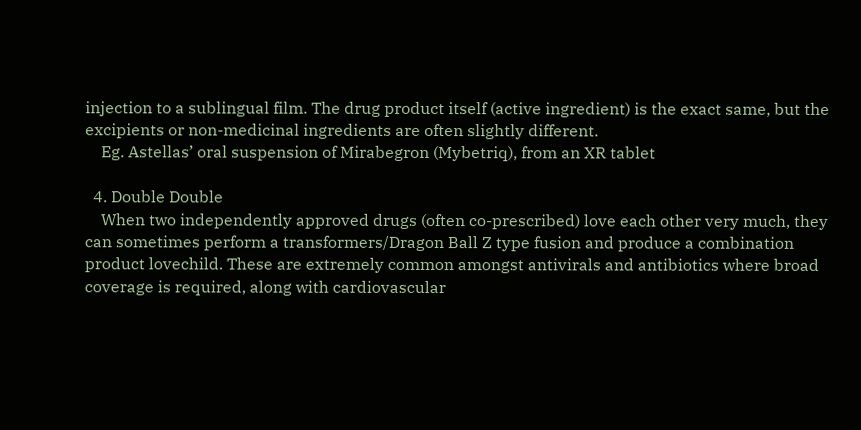injection to a sublingual film. The drug product itself (active ingredient) is the exact same, but the excipients or non-medicinal ingredients are often slightly different.
    Eg. Astellas’ oral suspension of Mirabegron (Mybetriq), from an XR tablet

  4. Double Double
    When two independently approved drugs (often co-prescribed) love each other very much, they can sometimes perform a transformers/Dragon Ball Z type fusion and produce a combination product lovechild. These are extremely common amongst antivirals and antibiotics where broad coverage is required, along with cardiovascular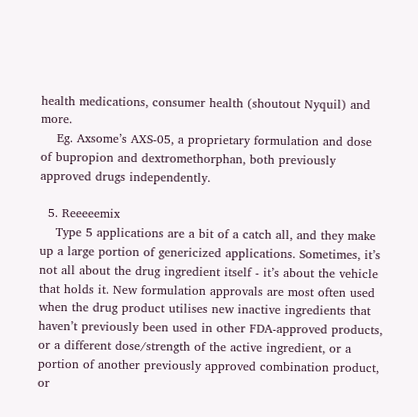health medications, consumer health (shoutout Nyquil) and more.
    Eg. Axsome’s AXS-05, a proprietary formulation and dose of bupropion and dextromethorphan, both previously approved drugs independently.

  5. Reeeeemix
    Type 5 applications are a bit of a catch all, and they make up a large portion of genericized applications. Sometimes, it’s not all about the drug ingredient itself - it’s about the vehicle that holds it. New formulation approvals are most often used when the drug product utilises new inactive ingredients that haven’t previously been used in other FDA-approved products, or a different dose/strength of the active ingredient, or a portion of another previously approved combination product, or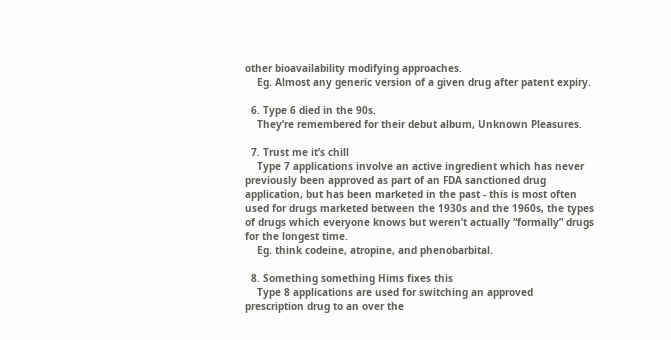other bioavailability modifying approaches.
    Eg. Almost any generic version of a given drug after patent expiry.

  6. Type 6 died in the 90s.
    They’re remembered for their debut album, Unknown Pleasures.

  7. Trust me it’s chill
    Type 7 applications involve an active ingredient which has never previously been approved as part of an FDA sanctioned drug application, but has been marketed in the past - this is most often used for drugs marketed between the 1930s and the 1960s, the types of drugs which everyone knows but weren’t actually “formally” drugs for the longest time.
    Eg. think codeine, atropine, and phenobarbital.

  8. Something something Hims fixes this
    Type 8 applications are used for switching an approved prescription drug to an over the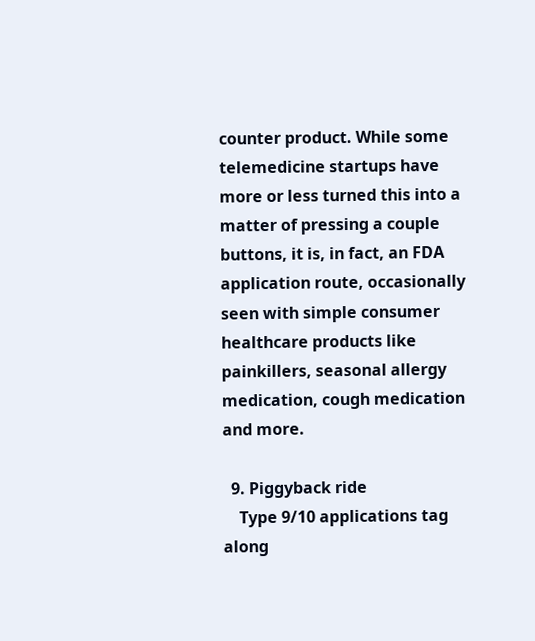counter product. While some telemedicine startups have more or less turned this into a matter of pressing a couple buttons, it is, in fact, an FDA application route, occasionally seen with simple consumer healthcare products like painkillers, seasonal allergy medication, cough medication and more.

  9. Piggyback ride
    Type 9/10 applications tag along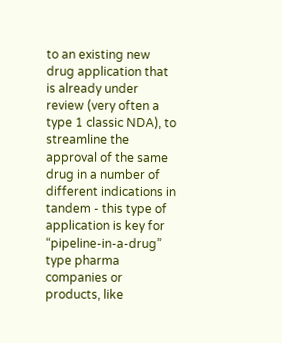to an existing new drug application that is already under review (very often a type 1 classic NDA), to streamline the approval of the same drug in a number of different indications in tandem - this type of application is key for “pipeline-in-a-drug” type pharma companies or products, like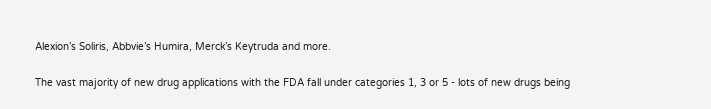Alexion’s Soliris, Abbvie’s Humira, Merck’s Keytruda and more.

The vast majority of new drug applications with the FDA fall under categories 1, 3 or 5 - lots of new drugs being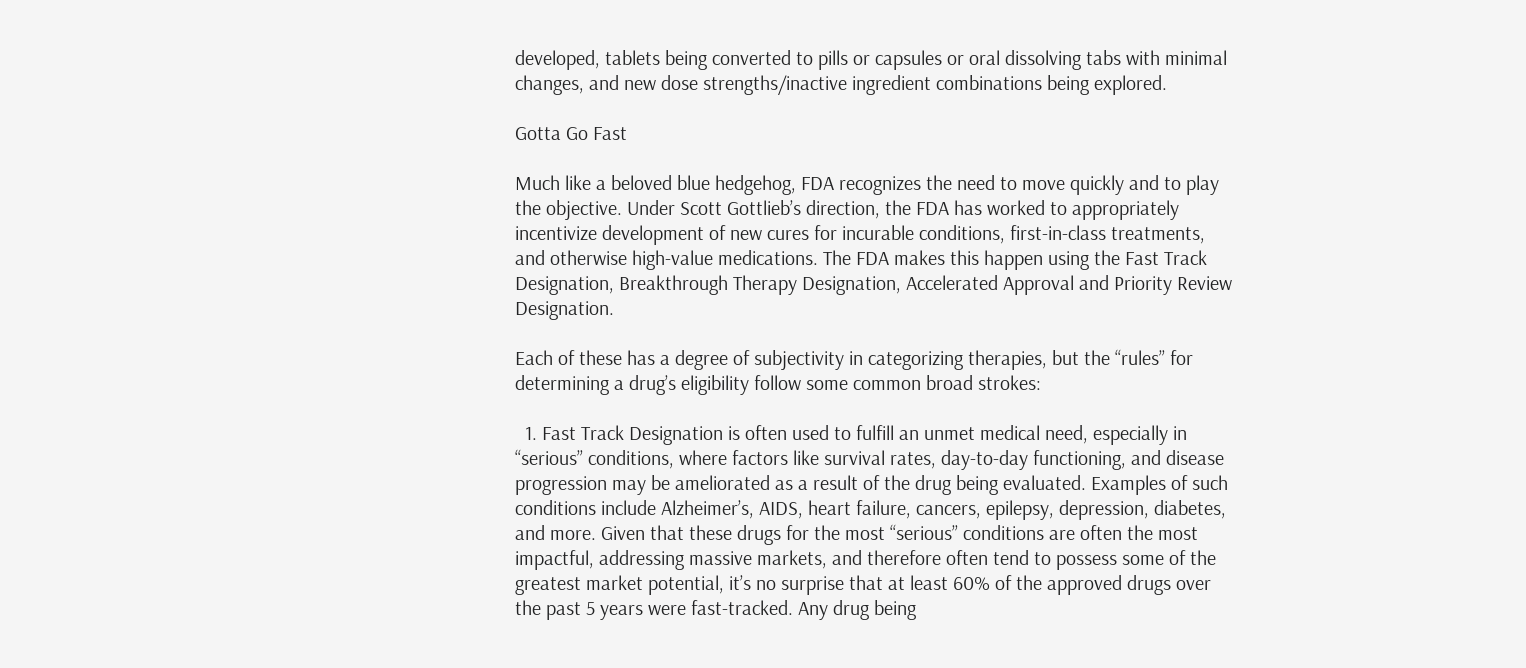developed, tablets being converted to pills or capsules or oral dissolving tabs with minimal changes, and new dose strengths/inactive ingredient combinations being explored.

Gotta Go Fast

Much like a beloved blue hedgehog, FDA recognizes the need to move quickly and to play the objective. Under Scott Gottlieb’s direction, the FDA has worked to appropriately incentivize development of new cures for incurable conditions, first-in-class treatments, and otherwise high-value medications. The FDA makes this happen using the Fast Track Designation, Breakthrough Therapy Designation, Accelerated Approval and Priority Review Designation.

Each of these has a degree of subjectivity in categorizing therapies, but the “rules” for determining a drug’s eligibility follow some common broad strokes:

  1. Fast Track Designation is often used to fulfill an unmet medical need, especially in “serious” conditions, where factors like survival rates, day-to-day functioning, and disease progression may be ameliorated as a result of the drug being evaluated. Examples of such conditions include Alzheimer’s, AIDS, heart failure, cancers, epilepsy, depression, diabetes, and more. Given that these drugs for the most “serious” conditions are often the most impactful, addressing massive markets, and therefore often tend to possess some of the greatest market potential, it’s no surprise that at least 60% of the approved drugs over the past 5 years were fast-tracked. Any drug being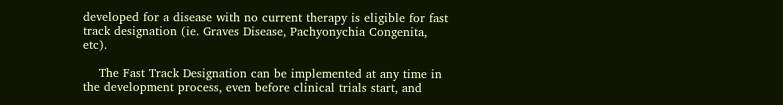developed for a disease with no current therapy is eligible for fast track designation (ie. Graves Disease, Pachyonychia Congenita, etc).

    The Fast Track Designation can be implemented at any time in the development process, even before clinical trials start, and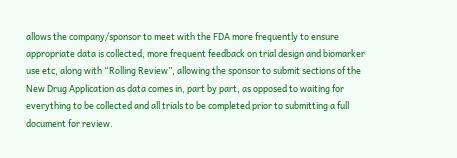allows the company/sponsor to meet with the FDA more frequently to ensure appropriate data is collected, more frequent feedback on trial design and biomarker use etc, along with “Rolling Review”, allowing the sponsor to submit sections of the New Drug Application as data comes in, part by part, as opposed to waiting for everything to be collected and all trials to be completed prior to submitting a full document for review.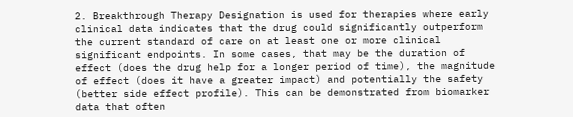2. Breakthrough Therapy Designation is used for therapies where early clinical data indicates that the drug could significantly outperform the current standard of care on at least one or more clinical significant endpoints. In some cases, that may be the duration of effect (does the drug help for a longer period of time), the magnitude of effect (does it have a greater impact) and potentially the safety (better side effect profile). This can be demonstrated from biomarker data that often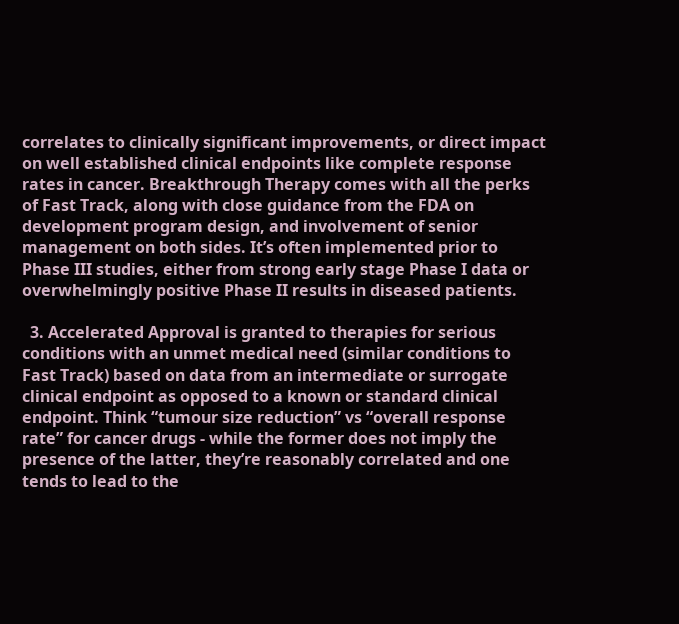correlates to clinically significant improvements, or direct impact on well established clinical endpoints like complete response rates in cancer. Breakthrough Therapy comes with all the perks of Fast Track, along with close guidance from the FDA on development program design, and involvement of senior management on both sides. It’s often implemented prior to Phase III studies, either from strong early stage Phase I data or overwhelmingly positive Phase II results in diseased patients.

  3. Accelerated Approval is granted to therapies for serious conditions with an unmet medical need (similar conditions to Fast Track) based on data from an intermediate or surrogate clinical endpoint as opposed to a known or standard clinical endpoint. Think “tumour size reduction” vs “overall response rate” for cancer drugs - while the former does not imply the presence of the latter, they’re reasonably correlated and one tends to lead to the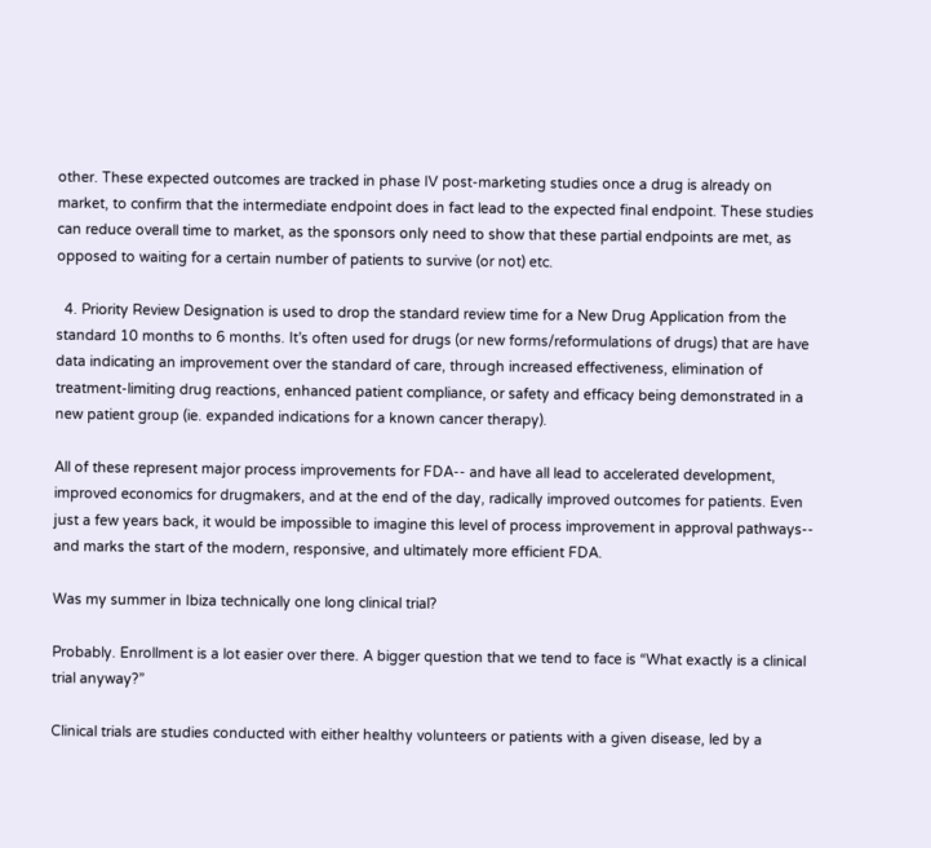other. These expected outcomes are tracked in phase IV post-marketing studies once a drug is already on market, to confirm that the intermediate endpoint does in fact lead to the expected final endpoint. These studies can reduce overall time to market, as the sponsors only need to show that these partial endpoints are met, as opposed to waiting for a certain number of patients to survive (or not) etc.

  4. Priority Review Designation is used to drop the standard review time for a New Drug Application from the standard 10 months to 6 months. It’s often used for drugs (or new forms/reformulations of drugs) that are have data indicating an improvement over the standard of care, through increased effectiveness, elimination of treatment-limiting drug reactions, enhanced patient compliance, or safety and efficacy being demonstrated in a new patient group (ie. expanded indications for a known cancer therapy).

All of these represent major process improvements for FDA-- and have all lead to accelerated development, improved economics for drugmakers, and at the end of the day, radically improved outcomes for patients. Even just a few years back, it would be impossible to imagine this level of process improvement in approval pathways-- and marks the start of the modern, responsive, and ultimately more efficient FDA.

Was my summer in Ibiza technically one long clinical trial?

Probably. Enrollment is a lot easier over there. A bigger question that we tend to face is “What exactly is a clinical trial anyway?”

Clinical trials are studies conducted with either healthy volunteers or patients with a given disease, led by a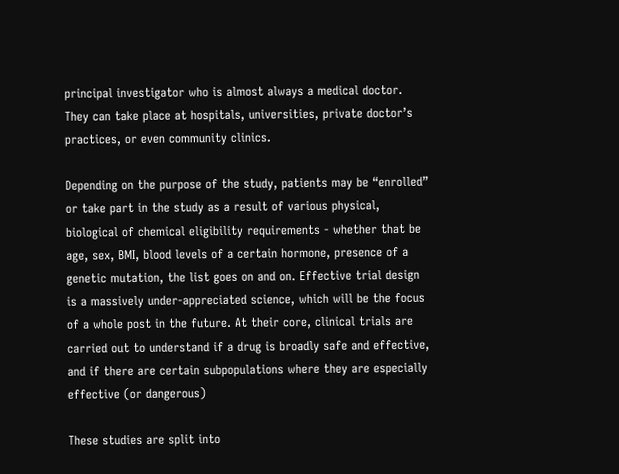principal investigator who is almost always a medical doctor. They can take place at hospitals, universities, private doctor’s practices, or even community clinics.

Depending on the purpose of the study, patients may be “enrolled” or take part in the study as a result of various physical, biological of chemical eligibility requirements - whether that be age, sex, BMI, blood levels of a certain hormone, presence of a genetic mutation, the list goes on and on. Effective trial design is a massively under-appreciated science, which will be the focus of a whole post in the future. At their core, clinical trials are carried out to understand if a drug is broadly safe and effective, and if there are certain subpopulations where they are especially effective (or dangerous)

These studies are split into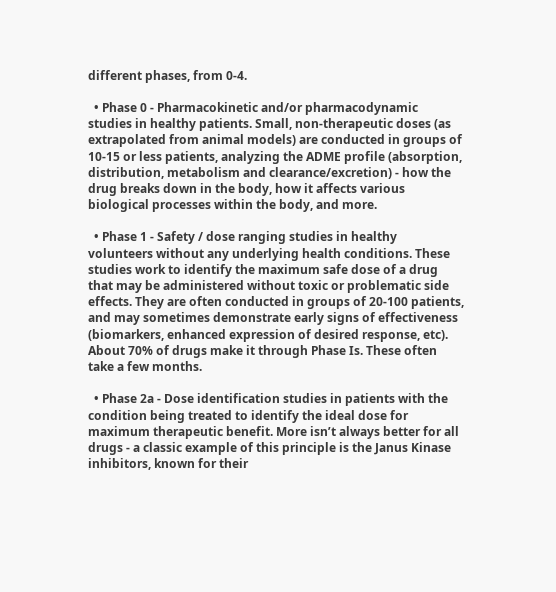different phases, from 0-4.

  • Phase 0 - Pharmacokinetic and/or pharmacodynamic studies in healthy patients. Small, non-therapeutic doses (as extrapolated from animal models) are conducted in groups of 10-15 or less patients, analyzing the ADME profile (absorption, distribution, metabolism and clearance/excretion) - how the drug breaks down in the body, how it affects various biological processes within the body, and more.

  • Phase 1 - Safety / dose ranging studies in healthy volunteers without any underlying health conditions. These studies work to identify the maximum safe dose of a drug that may be administered without toxic or problematic side effects. They are often conducted in groups of 20-100 patients, and may sometimes demonstrate early signs of effectiveness (biomarkers, enhanced expression of desired response, etc). About 70% of drugs make it through Phase Is. These often take a few months.

  • Phase 2a - Dose identification studies in patients with the condition being treated to identify the ideal dose for maximum therapeutic benefit. More isn’t always better for all drugs - a classic example of this principle is the Janus Kinase inhibitors, known for their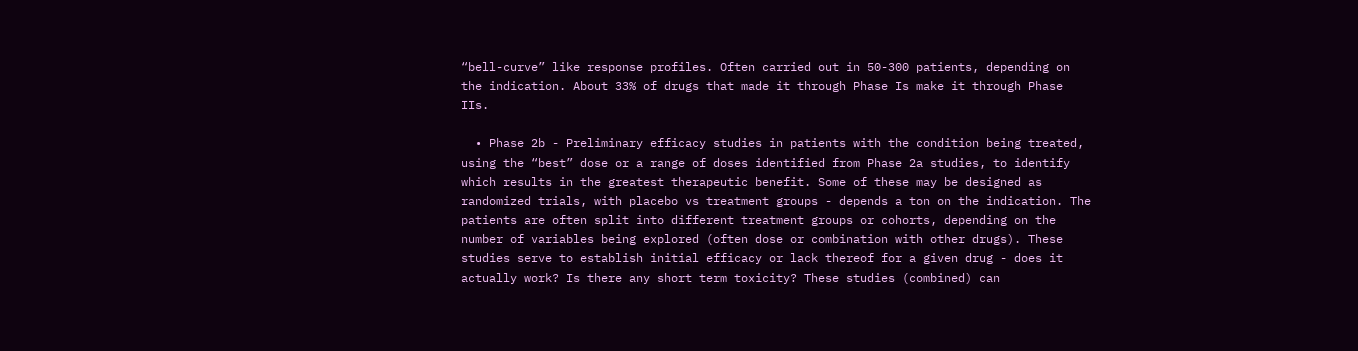“bell-curve” like response profiles. Often carried out in 50-300 patients, depending on the indication. About 33% of drugs that made it through Phase Is make it through Phase IIs.

  • Phase 2b - Preliminary efficacy studies in patients with the condition being treated, using the “best” dose or a range of doses identified from Phase 2a studies, to identify which results in the greatest therapeutic benefit. Some of these may be designed as randomized trials, with placebo vs treatment groups - depends a ton on the indication. The patients are often split into different treatment groups or cohorts, depending on the number of variables being explored (often dose or combination with other drugs). These studies serve to establish initial efficacy or lack thereof for a given drug - does it actually work? Is there any short term toxicity? These studies (combined) can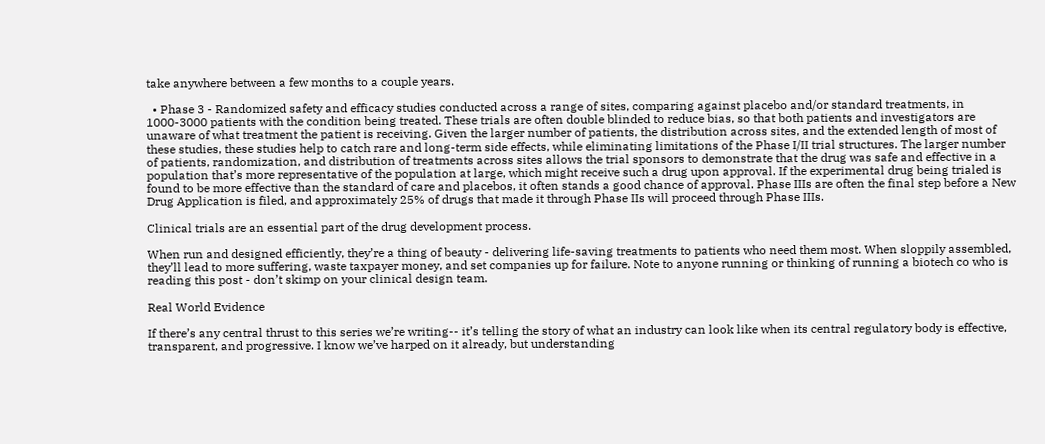take anywhere between a few months to a couple years.

  • Phase 3 - Randomized safety and efficacy studies conducted across a range of sites, comparing against placebo and/or standard treatments, in 1000-3000 patients with the condition being treated. These trials are often double blinded to reduce bias, so that both patients and investigators are unaware of what treatment the patient is receiving. Given the larger number of patients, the distribution across sites, and the extended length of most of these studies, these studies help to catch rare and long-term side effects, while eliminating limitations of the Phase I/II trial structures. The larger number of patients, randomization, and distribution of treatments across sites allows the trial sponsors to demonstrate that the drug was safe and effective in a population that’s more representative of the population at large, which might receive such a drug upon approval. If the experimental drug being trialed is found to be more effective than the standard of care and placebos, it often stands a good chance of approval. Phase IIIs are often the final step before a New Drug Application is filed, and approximately 25% of drugs that made it through Phase IIs will proceed through Phase IIIs.

Clinical trials are an essential part of the drug development process.

When run and designed efficiently, they’re a thing of beauty - delivering life-saving treatments to patients who need them most. When sloppily assembled, they’ll lead to more suffering, waste taxpayer money, and set companies up for failure. Note to anyone running or thinking of running a biotech co who is reading this post - don’t skimp on your clinical design team.

Real World Evidence

If there’s any central thrust to this series we’re writing-- it’s telling the story of what an industry can look like when its central regulatory body is effective, transparent, and progressive. I know we’ve harped on it already, but understanding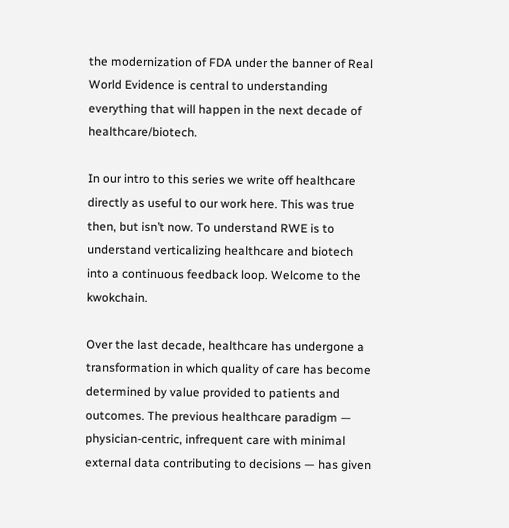the modernization of FDA under the banner of Real World Evidence is central to understanding everything that will happen in the next decade of healthcare/biotech.

In our intro to this series we write off healthcare directly as useful to our work here. This was true then, but isn’t now. To understand RWE is to understand verticalizing healthcare and biotech into a continuous feedback loop. Welcome to the kwokchain.

Over the last decade, healthcare has undergone a transformation in which quality of care has become determined by value provided to patients and outcomes. The previous healthcare paradigm — physician-centric, infrequent care with minimal external data contributing to decisions — has given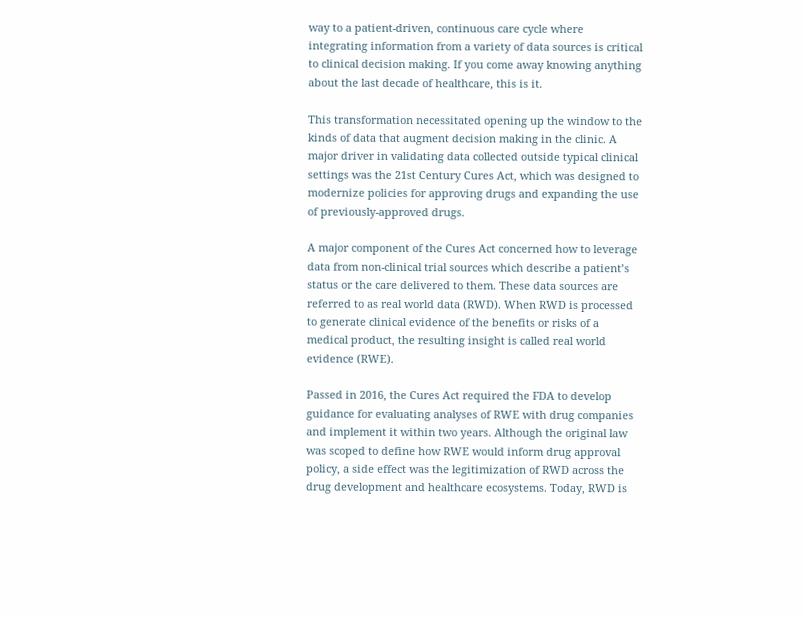way to a patient-driven, continuous care cycle where integrating information from a variety of data sources is critical to clinical decision making. If you come away knowing anything about the last decade of healthcare, this is it.

This transformation necessitated opening up the window to the kinds of data that augment decision making in the clinic. A major driver in validating data collected outside typical clinical settings was the 21st Century Cures Act, which was designed to modernize policies for approving drugs and expanding the use of previously-approved drugs.

A major component of the Cures Act concerned how to leverage data from non-clinical trial sources which describe a patient’s status or the care delivered to them. These data sources are referred to as real world data (RWD). When RWD is processed to generate clinical evidence of the benefits or risks of a medical product, the resulting insight is called real world evidence (RWE).

Passed in 2016, the Cures Act required the FDA to develop guidance for evaluating analyses of RWE with drug companies and implement it within two years. Although the original law was scoped to define how RWE would inform drug approval policy, a side effect was the legitimization of RWD across the drug development and healthcare ecosystems. Today, RWD is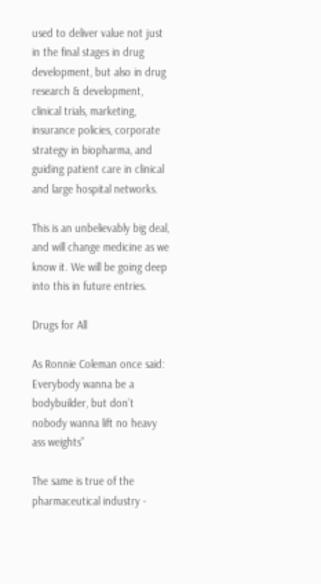used to deliver value not just in the final stages in drug development, but also in drug research & development, clinical trials, marketing, insurance policies, corporate strategy in biopharma, and guiding patient care in clinical and large hospital networks.

This is an unbelievably big deal, and will change medicine as we know it. We will be going deep into this in future entries.

Drugs for All

As Ronnie Coleman once said: Everybody wanna be a bodybuilder, but don’t nobody wanna lift no heavy ass weights”

The same is true of the pharmaceutical industry -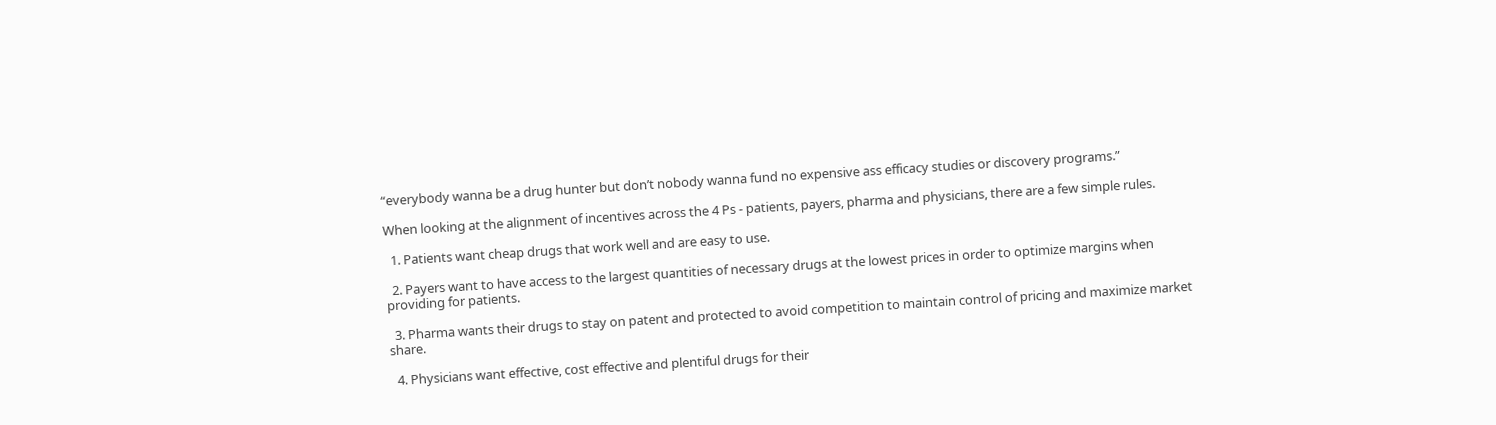“everybody wanna be a drug hunter but don’t nobody wanna fund no expensive ass efficacy studies or discovery programs.”

When looking at the alignment of incentives across the 4 Ps - patients, payers, pharma and physicians, there are a few simple rules.

  1. Patients want cheap drugs that work well and are easy to use.

  2. Payers want to have access to the largest quantities of necessary drugs at the lowest prices in order to optimize margins when providing for patients.

  3. Pharma wants their drugs to stay on patent and protected to avoid competition to maintain control of pricing and maximize market share.

  4. Physicians want effective, cost effective and plentiful drugs for their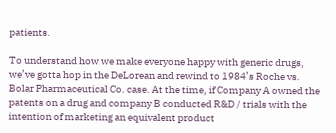patients.

To understand how we make everyone happy with generic drugs, we’ve gotta hop in the DeLorean and rewind to 1984’s Roche vs. Bolar Pharmaceutical Co. case. At the time, if Company A owned the patents on a drug and company B conducted R&D / trials with the intention of marketing an equivalent product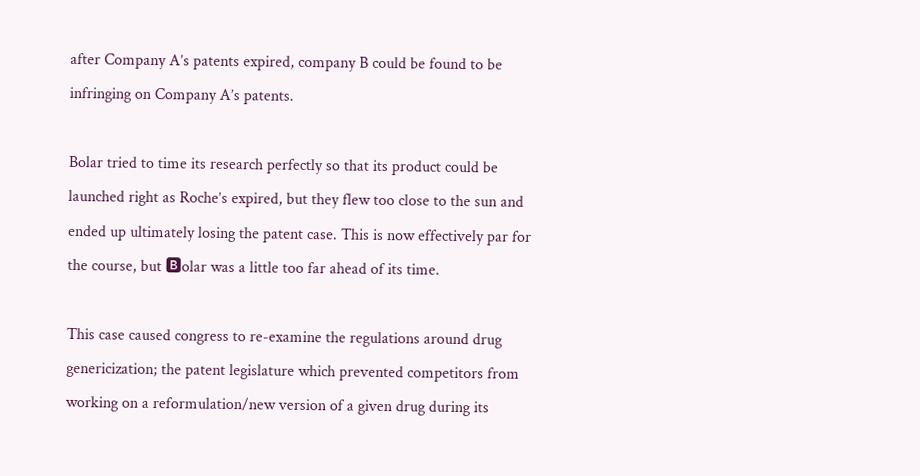after Company A’s patents expired, company B could be found to be infringing on Company A’s patents.

Bolar tried to time its research perfectly so that its product could be launched right as Roche’s expired, but they flew too close to the sun and ended up ultimately losing the patent case. This is now effectively par for the course, but 🅱olar was a little too far ahead of its time.

This case caused congress to re-examine the regulations around drug genericization; the patent legislature which prevented competitors from working on a reformulation/new version of a given drug during its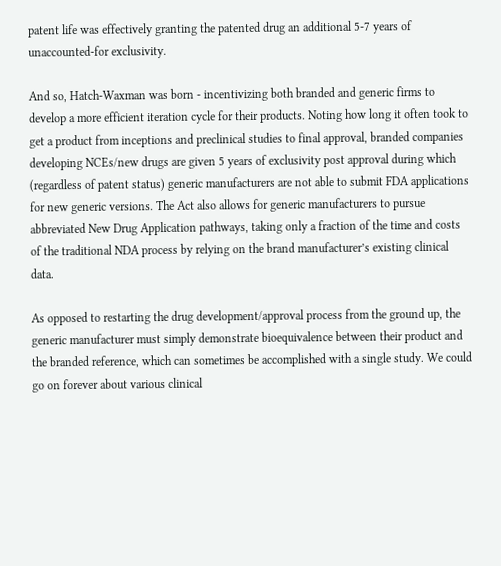patent life was effectively granting the patented drug an additional 5-7 years of unaccounted-for exclusivity.

And so, Hatch-Waxman was born - incentivizing both branded and generic firms to develop a more efficient iteration cycle for their products. Noting how long it often took to get a product from inceptions and preclinical studies to final approval, branded companies developing NCEs/new drugs are given 5 years of exclusivity post approval during which (regardless of patent status) generic manufacturers are not able to submit FDA applications for new generic versions. The Act also allows for generic manufacturers to pursue abbreviated New Drug Application pathways, taking only a fraction of the time and costs of the traditional NDA process by relying on the brand manufacturer’s existing clinical data.

As opposed to restarting the drug development/approval process from the ground up, the generic manufacturer must simply demonstrate bioequivalence between their product and the branded reference, which can sometimes be accomplished with a single study. We could go on forever about various clinical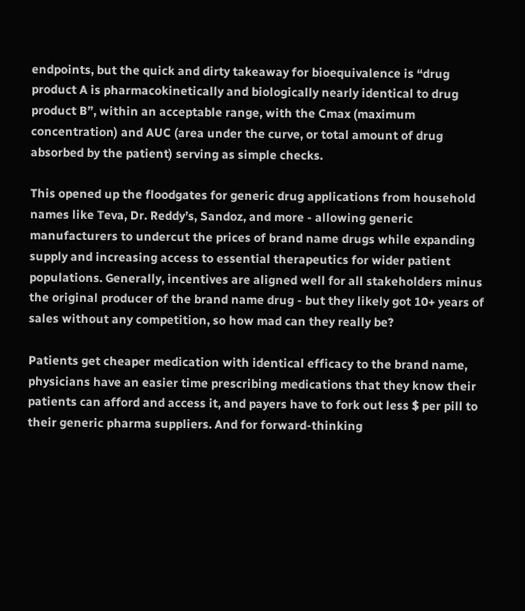endpoints, but the quick and dirty takeaway for bioequivalence is “drug product A is pharmacokinetically and biologically nearly identical to drug product B”, within an acceptable range, with the Cmax (maximum concentration) and AUC (area under the curve, or total amount of drug absorbed by the patient) serving as simple checks.

This opened up the floodgates for generic drug applications from household names like Teva, Dr. Reddy’s, Sandoz, and more - allowing generic manufacturers to undercut the prices of brand name drugs while expanding supply and increasing access to essential therapeutics for wider patient populations. Generally, incentives are aligned well for all stakeholders minus the original producer of the brand name drug - but they likely got 10+ years of sales without any competition, so how mad can they really be?

Patients get cheaper medication with identical efficacy to the brand name, physicians have an easier time prescribing medications that they know their patients can afford and access it, and payers have to fork out less $ per pill to their generic pharma suppliers. And for forward-thinking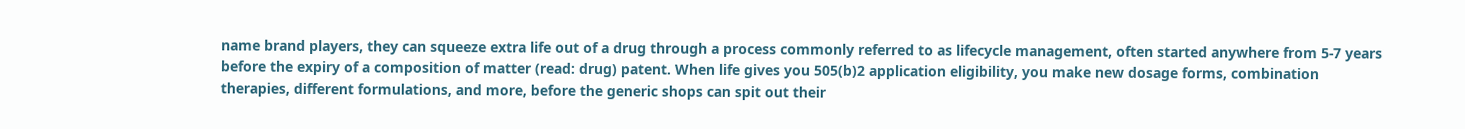name brand players, they can squeeze extra life out of a drug through a process commonly referred to as lifecycle management, often started anywhere from 5-7 years before the expiry of a composition of matter (read: drug) patent. When life gives you 505(b)2 application eligibility, you make new dosage forms, combination therapies, different formulations, and more, before the generic shops can spit out their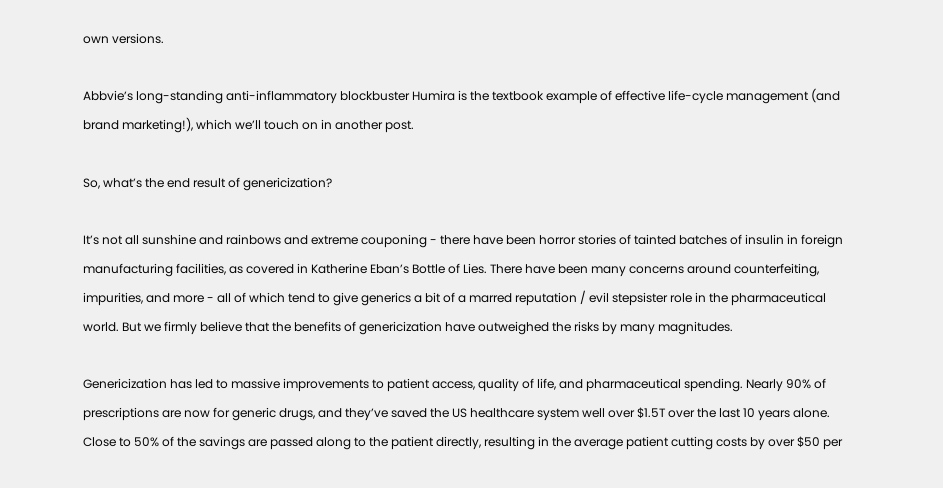own versions.

Abbvie’s long-standing anti-inflammatory blockbuster Humira is the textbook example of effective life-cycle management (and brand marketing!), which we’ll touch on in another post.

So, what’s the end result of genericization?

It’s not all sunshine and rainbows and extreme couponing - there have been horror stories of tainted batches of insulin in foreign manufacturing facilities, as covered in Katherine Eban’s Bottle of Lies. There have been many concerns around counterfeiting, impurities, and more - all of which tend to give generics a bit of a marred reputation / evil stepsister role in the pharmaceutical world. But we firmly believe that the benefits of genericization have outweighed the risks by many magnitudes.

Genericization has led to massive improvements to patient access, quality of life, and pharmaceutical spending. Nearly 90% of prescriptions are now for generic drugs, and they’ve saved the US healthcare system well over $1.5T over the last 10 years alone. Close to 50% of the savings are passed along to the patient directly, resulting in the average patient cutting costs by over $50 per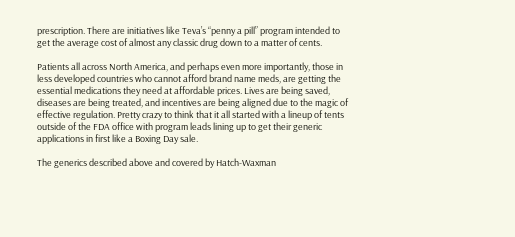prescription. There are initiatives like Teva’s “penny a pill” program intended to get the average cost of almost any classic drug down to a matter of cents.

Patients all across North America, and perhaps even more importantly, those in less developed countries who cannot afford brand name meds, are getting the essential medications they need at affordable prices. Lives are being saved, diseases are being treated, and incentives are being aligned due to the magic of effective regulation. Pretty crazy to think that it all started with a lineup of tents outside of the FDA office with program leads lining up to get their generic applications in first like a Boxing Day sale.

The generics described above and covered by Hatch-Waxman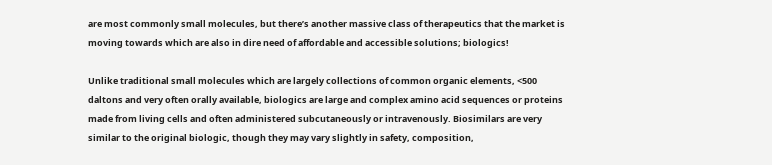are most commonly small molecules, but there’s another massive class of therapeutics that the market is moving towards which are also in dire need of affordable and accessible solutions; biologics!

Unlike traditional small molecules which are largely collections of common organic elements, <500 daltons and very often orally available, biologics are large and complex amino acid sequences or proteins made from living cells and often administered subcutaneously or intravenously. Biosimilars are very similar to the original biologic, though they may vary slightly in safety, composition,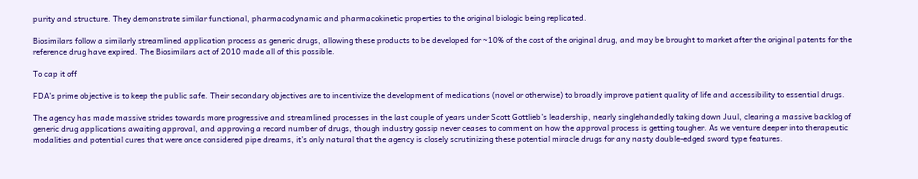purity and structure. They demonstrate similar functional, pharmacodynamic and pharmacokinetic properties to the original biologic being replicated.

Biosimilars follow a similarly streamlined application process as generic drugs, allowing these products to be developed for ~10% of the cost of the original drug, and may be brought to market after the original patents for the reference drug have expired. The Biosimilars act of 2010 made all of this possible.

To cap it off

FDA’s prime objective is to keep the public safe. Their secondary objectives are to incentivize the development of medications (novel or otherwise) to broadly improve patient quality of life and accessibility to essential drugs.

The agency has made massive strides towards more progressive and streamlined processes in the last couple of years under Scott Gottlieb’s leadership, nearly singlehandedly taking down Juul, clearing a massive backlog of generic drug applications awaiting approval, and approving a record number of drugs, though industry gossip never ceases to comment on how the approval process is getting tougher. As we venture deeper into therapeutic modalities and potential cures that were once considered pipe dreams, it’s only natural that the agency is closely scrutinizing these potential miracle drugs for any nasty double-edged sword type features.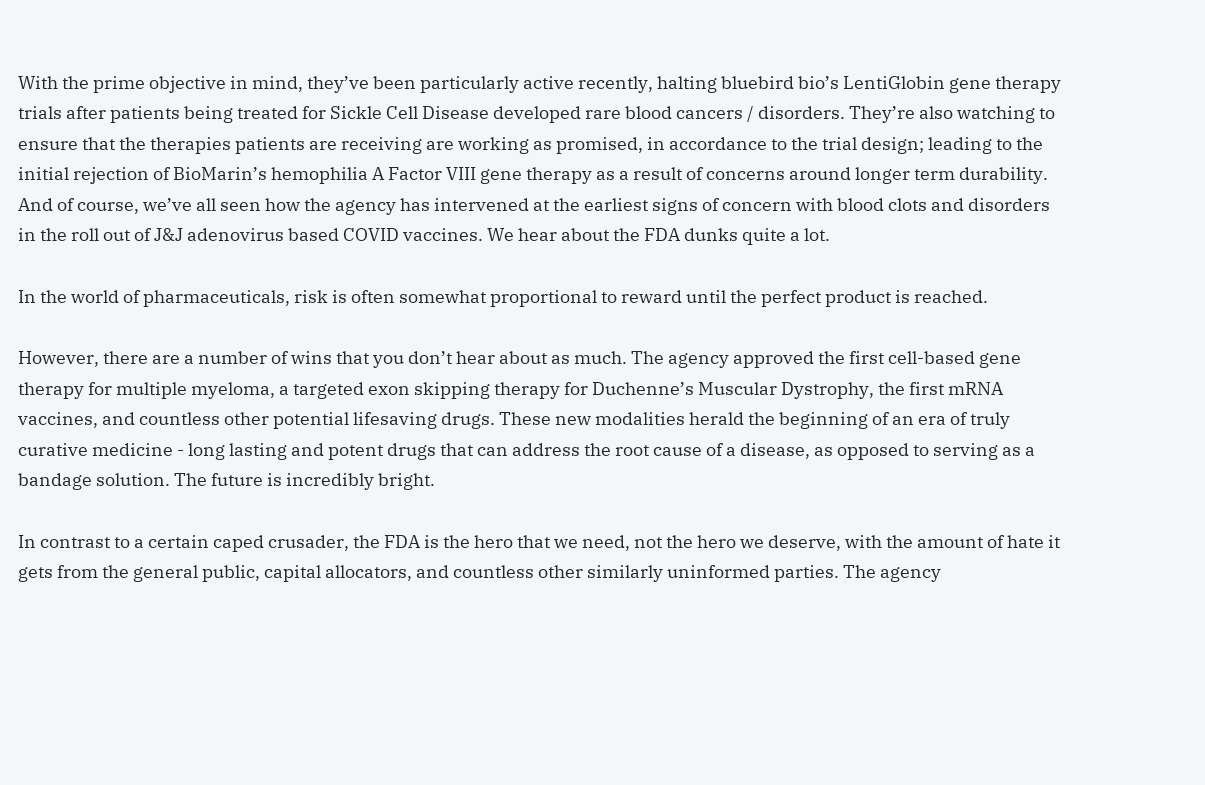With the prime objective in mind, they’ve been particularly active recently, halting bluebird bio’s LentiGlobin gene therapy trials after patients being treated for Sickle Cell Disease developed rare blood cancers / disorders. They’re also watching to ensure that the therapies patients are receiving are working as promised, in accordance to the trial design; leading to the initial rejection of BioMarin’s hemophilia A Factor VIII gene therapy as a result of concerns around longer term durability. And of course, we’ve all seen how the agency has intervened at the earliest signs of concern with blood clots and disorders in the roll out of J&J adenovirus based COVID vaccines. We hear about the FDA dunks quite a lot.

In the world of pharmaceuticals, risk is often somewhat proportional to reward until the perfect product is reached.

However, there are a number of wins that you don’t hear about as much. The agency approved the first cell-based gene therapy for multiple myeloma, a targeted exon skipping therapy for Duchenne’s Muscular Dystrophy, the first mRNA vaccines, and countless other potential lifesaving drugs. These new modalities herald the beginning of an era of truly curative medicine - long lasting and potent drugs that can address the root cause of a disease, as opposed to serving as a bandage solution. The future is incredibly bright.

In contrast to a certain caped crusader, the FDA is the hero that we need, not the hero we deserve, with the amount of hate it gets from the general public, capital allocators, and countless other similarly uninformed parties. The agency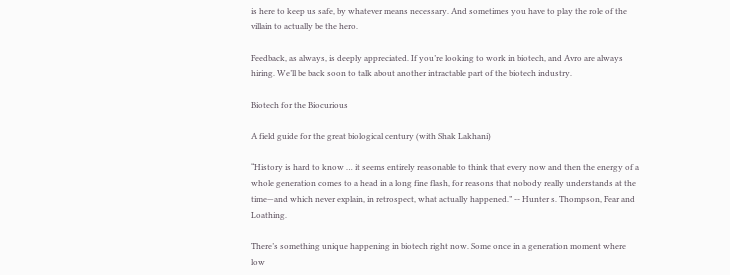is here to keep us safe, by whatever means necessary. And sometimes you have to play the role of the villain to actually be the hero.

Feedback, as always, is deeply appreciated. If you’re looking to work in biotech, and Avro are always hiring. We’ll be back soon to talk about another intractable part of the biotech industry.

Biotech for the Biocurious

A field guide for the great biological century (with Shak Lakhani)

“History is hard to know … it seems entirely reasonable to think that every now and then the energy of a whole generation comes to a head in a long fine flash, for reasons that nobody really understands at the time—and which never explain, in retrospect, what actually happened.” -- Hunter s. Thompson, Fear and Loathing.

There’s something unique happening in biotech right now. Some once in a generation moment where low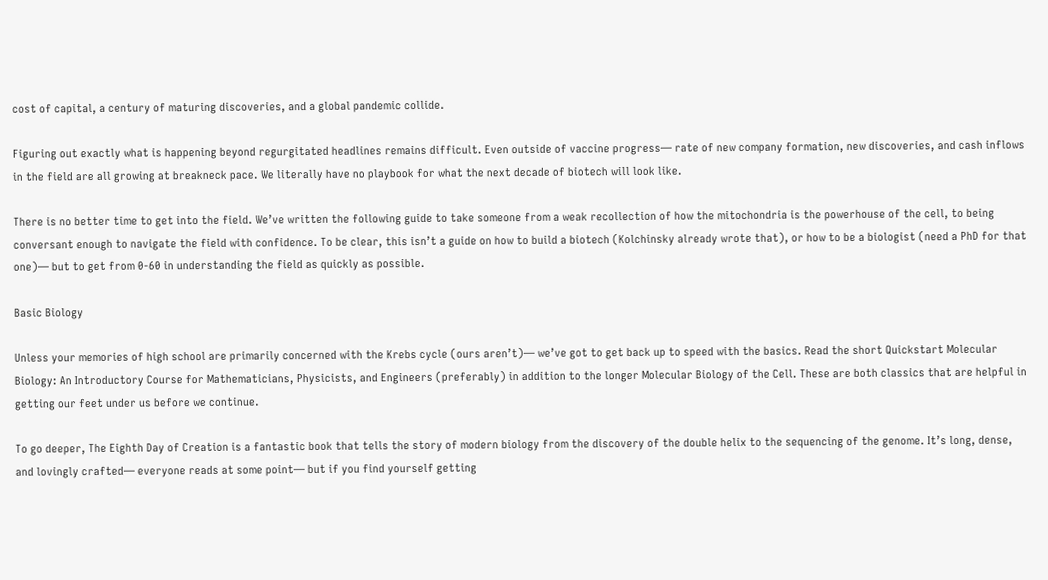cost of capital, a century of maturing discoveries, and a global pandemic collide.

Figuring out exactly what is happening beyond regurgitated headlines remains difficult. Even outside of vaccine progress— rate of new company formation, new discoveries, and cash inflows in the field are all growing at breakneck pace. We literally have no playbook for what the next decade of biotech will look like.

There is no better time to get into the field. We’ve written the following guide to take someone from a weak recollection of how the mitochondria is the powerhouse of the cell, to being conversant enough to navigate the field with confidence. To be clear, this isn’t a guide on how to build a biotech (Kolchinsky already wrote that), or how to be a biologist (need a PhD for that one)— but to get from 0-60 in understanding the field as quickly as possible.

Basic Biology

Unless your memories of high school are primarily concerned with the Krebs cycle (ours aren’t)— we’ve got to get back up to speed with the basics. Read the short Quickstart Molecular Biology: An Introductory Course for Mathematicians, Physicists, and Engineers (preferably) in addition to the longer Molecular Biology of the Cell. These are both classics that are helpful in getting our feet under us before we continue.

To go deeper, The Eighth Day of Creation is a fantastic book that tells the story of modern biology from the discovery of the double helix to the sequencing of the genome. It’s long, dense, and lovingly crafted— everyone reads at some point— but if you find yourself getting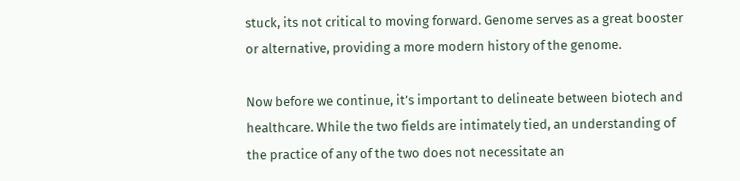stuck, its not critical to moving forward. Genome serves as a great booster or alternative, providing a more modern history of the genome.

Now before we continue, it’s important to delineate between biotech and healthcare. While the two fields are intimately tied, an understanding of the practice of any of the two does not necessitate an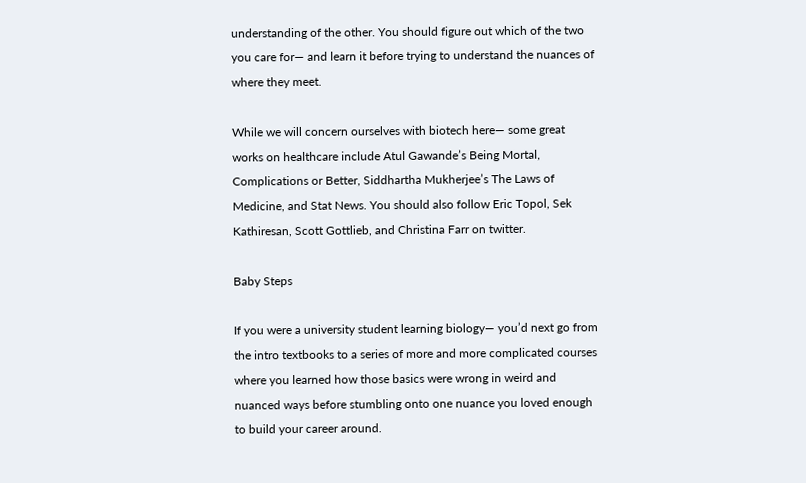understanding of the other. You should figure out which of the two you care for— and learn it before trying to understand the nuances of where they meet.

While we will concern ourselves with biotech here— some great works on healthcare include Atul Gawande’s Being Mortal, Complications or Better, Siddhartha Mukherjee’s The Laws of Medicine, and Stat News. You should also follow Eric Topol, Sek Kathiresan, Scott Gottlieb, and Christina Farr on twitter.

Baby Steps

If you were a university student learning biology— you’d next go from the intro textbooks to a series of more and more complicated courses where you learned how those basics were wrong in weird and nuanced ways before stumbling onto one nuance you loved enough to build your career around.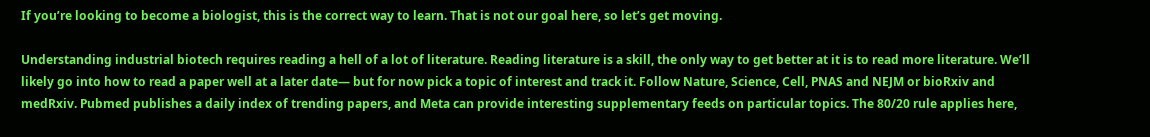If you’re looking to become a biologist, this is the correct way to learn. That is not our goal here, so let’s get moving.

Understanding industrial biotech requires reading a hell of a lot of literature. Reading literature is a skill, the only way to get better at it is to read more literature. We’ll likely go into how to read a paper well at a later date— but for now pick a topic of interest and track it. Follow Nature, Science, Cell, PNAS and NEJM or bioRxiv and medRxiv. Pubmed publishes a daily index of trending papers, and Meta can provide interesting supplementary feeds on particular topics. The 80/20 rule applies here,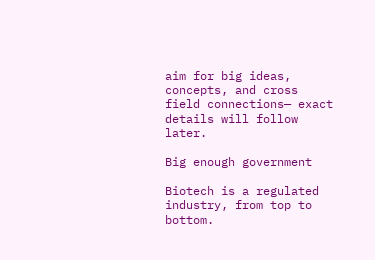aim for big ideas, concepts, and cross field connections— exact details will follow later.

Big enough government

Biotech is a regulated industry, from top to bottom.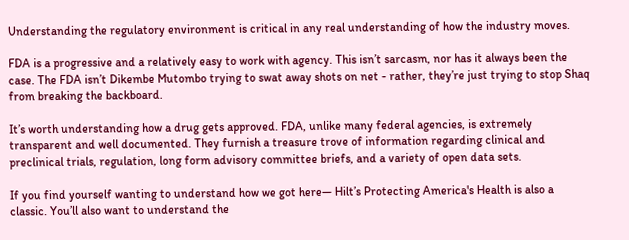Understanding the regulatory environment is critical in any real understanding of how the industry moves.

FDA is a progressive and a relatively easy to work with agency. This isn’t sarcasm, nor has it always been the case. The FDA isn’t Dikembe Mutombo trying to swat away shots on net - rather, they’re just trying to stop Shaq from breaking the backboard.

It’s worth understanding how a drug gets approved. FDA, unlike many federal agencies, is extremely transparent and well documented. They furnish a treasure trove of information regarding clinical and preclinical trials, regulation, long form advisory committee briefs, and a variety of open data sets.

If you find yourself wanting to understand how we got here— Hilt’s Protecting America's Health is also a classic. You’ll also want to understand the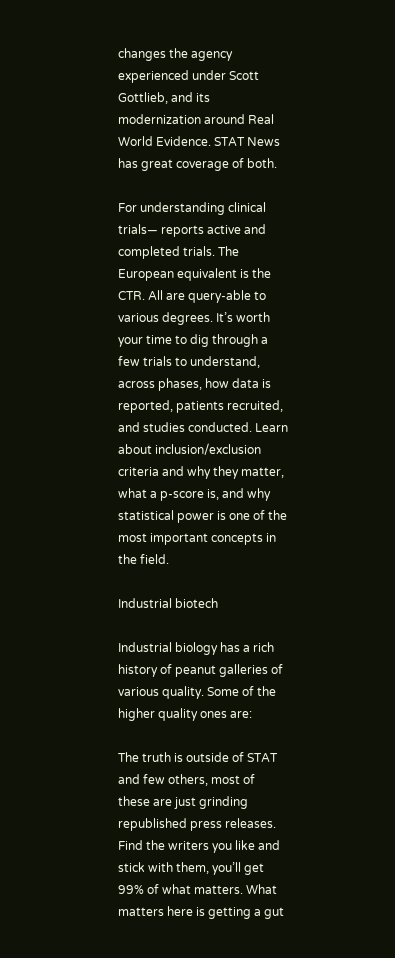changes the agency experienced under Scott Gottlieb, and its modernization around Real World Evidence. STAT News has great coverage of both.

For understanding clinical trials— reports active and completed trials. The European equivalent is the CTR. All are query-able to various degrees. It’s worth your time to dig through a few trials to understand, across phases, how data is reported, patients recruited, and studies conducted. Learn about inclusion/exclusion criteria and why they matter, what a p-score is, and why statistical power is one of the most important concepts in the field.

Industrial biotech

Industrial biology has a rich history of peanut galleries of various quality. Some of the higher quality ones are:

The truth is outside of STAT and few others, most of these are just grinding republished press releases. Find the writers you like and stick with them, you’ll get 99% of what matters. What matters here is getting a gut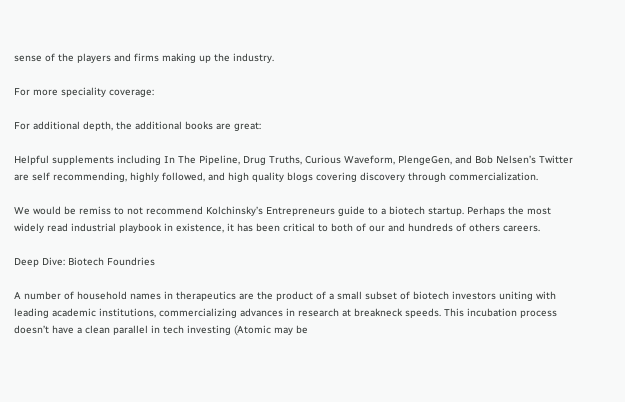sense of the players and firms making up the industry.

For more speciality coverage:

For additional depth, the additional books are great:

Helpful supplements including In The Pipeline, Drug Truths, Curious Waveform, PlengeGen, and Bob Nelsen’s Twitter are self recommending, highly followed, and high quality blogs covering discovery through commercialization.

We would be remiss to not recommend Kolchinsky’s Entrepreneurs guide to a biotech startup. Perhaps the most widely read industrial playbook in existence, it has been critical to both of our and hundreds of others careers.

Deep Dive: Biotech Foundries

A number of household names in therapeutics are the product of a small subset of biotech investors uniting with leading academic institutions, commercializing advances in research at breakneck speeds. This incubation process doesn’t have a clean parallel in tech investing (Atomic may be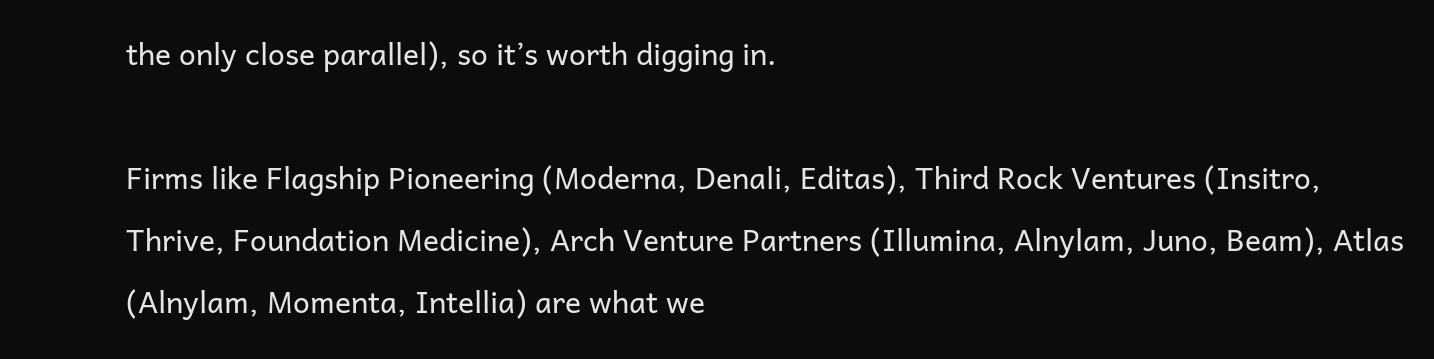the only close parallel), so it’s worth digging in.

Firms like Flagship Pioneering (Moderna, Denali, Editas), Third Rock Ventures (Insitro, Thrive, Foundation Medicine), Arch Venture Partners (Illumina, Alnylam, Juno, Beam), Atlas (Alnylam, Momenta, Intellia) are what we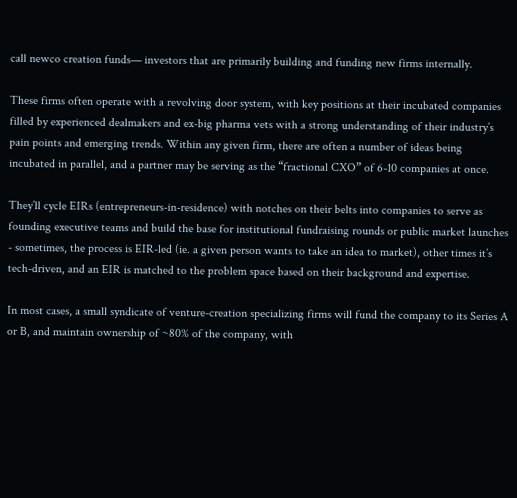call newco creation funds— investors that are primarily building and funding new firms internally.

These firms often operate with a revolving door system, with key positions at their incubated companies filled by experienced dealmakers and ex-big pharma vets with a strong understanding of their industry’s pain points and emerging trends. Within any given firm, there are often a number of ideas being incubated in parallel, and a partner may be serving as the “fractional CXO” of 6-10 companies at once.

They’ll cycle EIRs (entrepreneurs-in-residence) with notches on their belts into companies to serve as founding executive teams and build the base for institutional fundraising rounds or public market launches - sometimes, the process is EIR-led (ie. a given person wants to take an idea to market), other times it’s tech-driven, and an EIR is matched to the problem space based on their background and expertise.

In most cases, a small syndicate of venture-creation specializing firms will fund the company to its Series A or B, and maintain ownership of ~80% of the company, with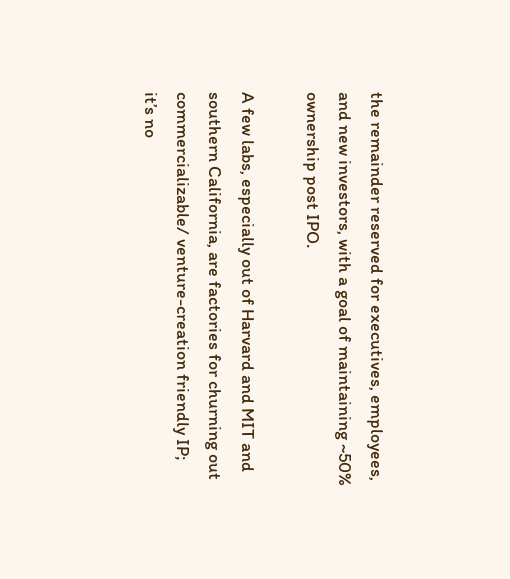the remainder reserved for executives, employees, and new investors, with a goal of maintaining ~50% ownership post IPO.

A few labs, especially out of Harvard and MIT and southern California, are factories for churning out commercializable/ venture-creation friendly IP; it’s no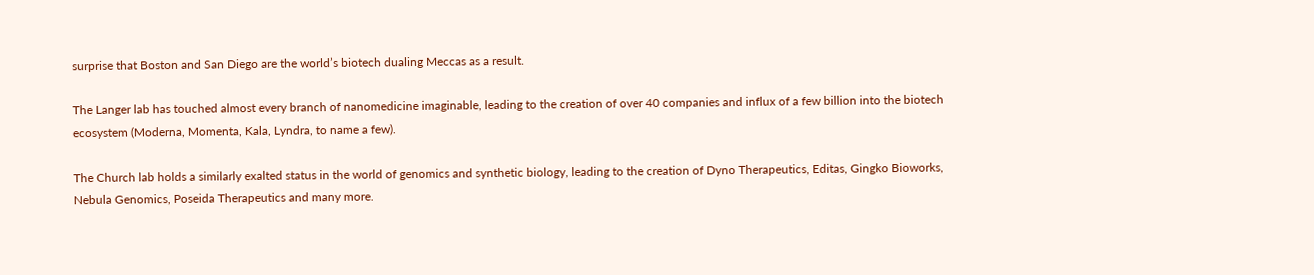surprise that Boston and San Diego are the world’s biotech dualing Meccas as a result.

The Langer lab has touched almost every branch of nanomedicine imaginable, leading to the creation of over 40 companies and influx of a few billion into the biotech ecosystem (Moderna, Momenta, Kala, Lyndra, to name a few).

The Church lab holds a similarly exalted status in the world of genomics and synthetic biology, leading to the creation of Dyno Therapeutics, Editas, Gingko Bioworks, Nebula Genomics, Poseida Therapeutics and many more.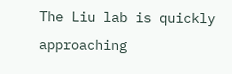The Liu lab is quickly approaching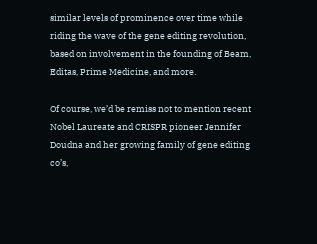similar levels of prominence over time while riding the wave of the gene editing revolution, based on involvement in the founding of Beam, Editas, Prime Medicine, and more.

Of course, we’d be remiss not to mention recent Nobel Laureate and CRISPR pioneer Jennifer Doudna and her growing family of gene editing co’s,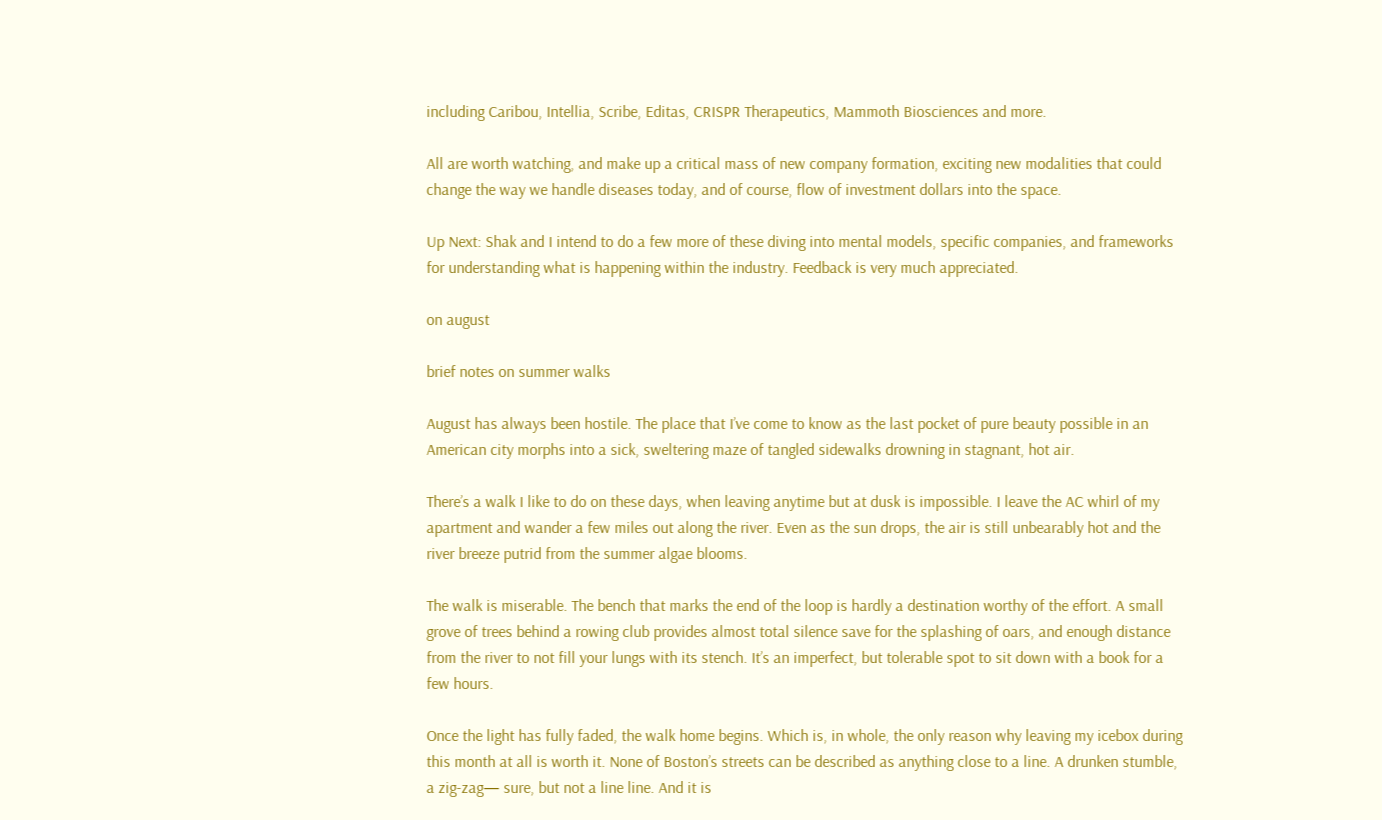including Caribou, Intellia, Scribe, Editas, CRISPR Therapeutics, Mammoth Biosciences and more.

All are worth watching, and make up a critical mass of new company formation, exciting new modalities that could change the way we handle diseases today, and of course, flow of investment dollars into the space.

Up Next: Shak and I intend to do a few more of these diving into mental models, specific companies, and frameworks for understanding what is happening within the industry. Feedback is very much appreciated.

on august

brief notes on summer walks

August has always been hostile. The place that I’ve come to know as the last pocket of pure beauty possible in an American city morphs into a sick, sweltering maze of tangled sidewalks drowning in stagnant, hot air.

There’s a walk I like to do on these days, when leaving anytime but at dusk is impossible. I leave the AC whirl of my apartment and wander a few miles out along the river. Even as the sun drops, the air is still unbearably hot and the river breeze putrid from the summer algae blooms.

The walk is miserable. The bench that marks the end of the loop is hardly a destination worthy of the effort. A small grove of trees behind a rowing club provides almost total silence save for the splashing of oars, and enough distance from the river to not fill your lungs with its stench. It’s an imperfect, but tolerable spot to sit down with a book for a few hours.

Once the light has fully faded, the walk home begins. Which is, in whole, the only reason why leaving my icebox during this month at all is worth it. None of Boston’s streets can be described as anything close to a line. A drunken stumble, a zig-zag— sure, but not a line line. And it is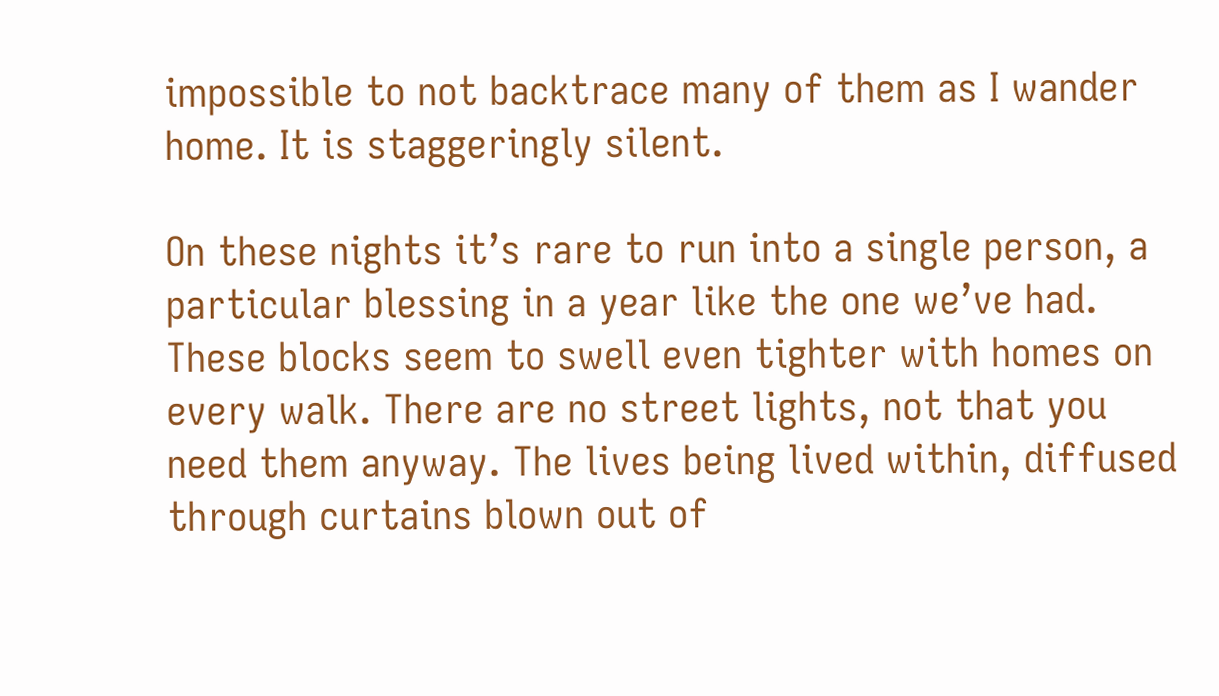impossible to not backtrace many of them as I wander home. It is staggeringly silent.

On these nights it’s rare to run into a single person, a particular blessing in a year like the one we’ve had. These blocks seem to swell even tighter with homes on every walk. There are no street lights, not that you need them anyway. The lives being lived within, diffused through curtains blown out of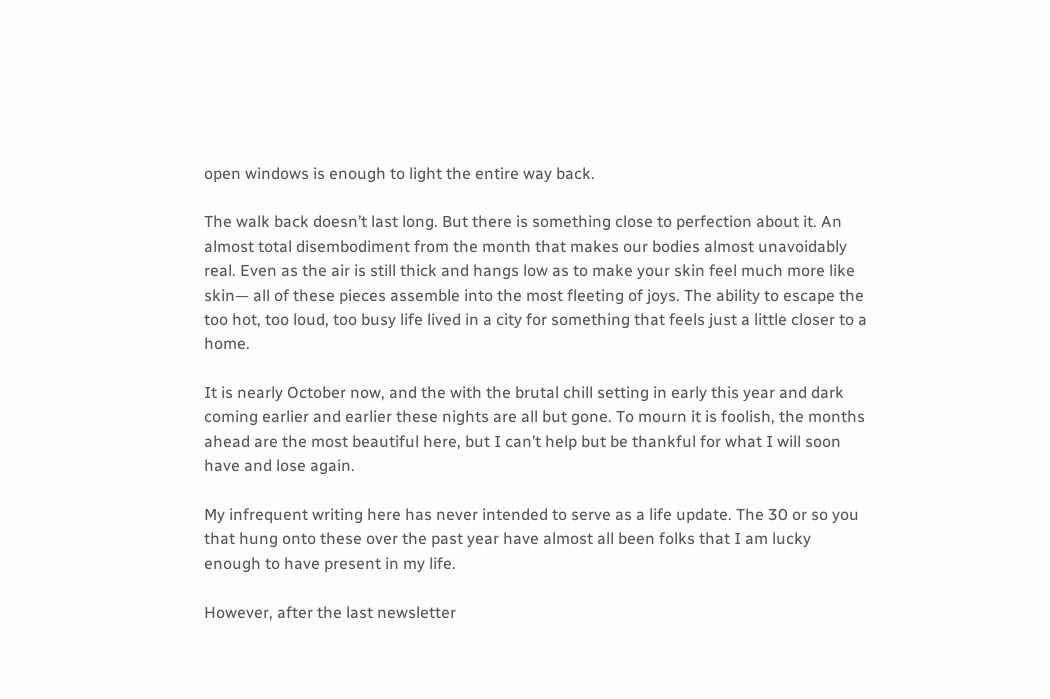open windows is enough to light the entire way back.

The walk back doesn’t last long. But there is something close to perfection about it. An almost total disembodiment from the month that makes our bodies almost unavoidably real. Even as the air is still thick and hangs low as to make your skin feel much more like skin— all of these pieces assemble into the most fleeting of joys. The ability to escape the too hot, too loud, too busy life lived in a city for something that feels just a little closer to a home.

It is nearly October now, and the with the brutal chill setting in early this year and dark coming earlier and earlier these nights are all but gone. To mourn it is foolish, the months ahead are the most beautiful here, but I can’t help but be thankful for what I will soon have and lose again.

My infrequent writing here has never intended to serve as a life update. The 30 or so you that hung onto these over the past year have almost all been folks that I am lucky enough to have present in my life.

However, after the last newsletter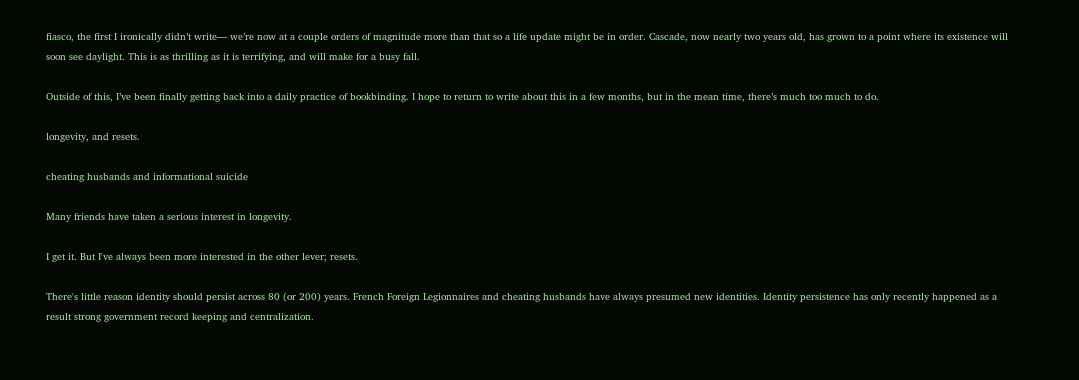fiasco, the first I ironically didn’t write— we’re now at a couple orders of magnitude more than that so a life update might be in order. Cascade, now nearly two years old, has grown to a point where its existence will soon see daylight. This is as thrilling as it is terrifying, and will make for a busy fall.

Outside of this, I’ve been finally getting back into a daily practice of bookbinding. I hope to return to write about this in a few months, but in the mean time, there’s much too much to do.

longevity, and resets.

cheating husbands and informational suicide

Many friends have taken a serious interest in longevity.

I get it. But I've always been more interested in the other lever; resets.

There's little reason identity should persist across 80 (or 200) years. French Foreign Legionnaires and cheating husbands have always presumed new identities. Identity persistence has only recently happened as a result strong government record keeping and centralization.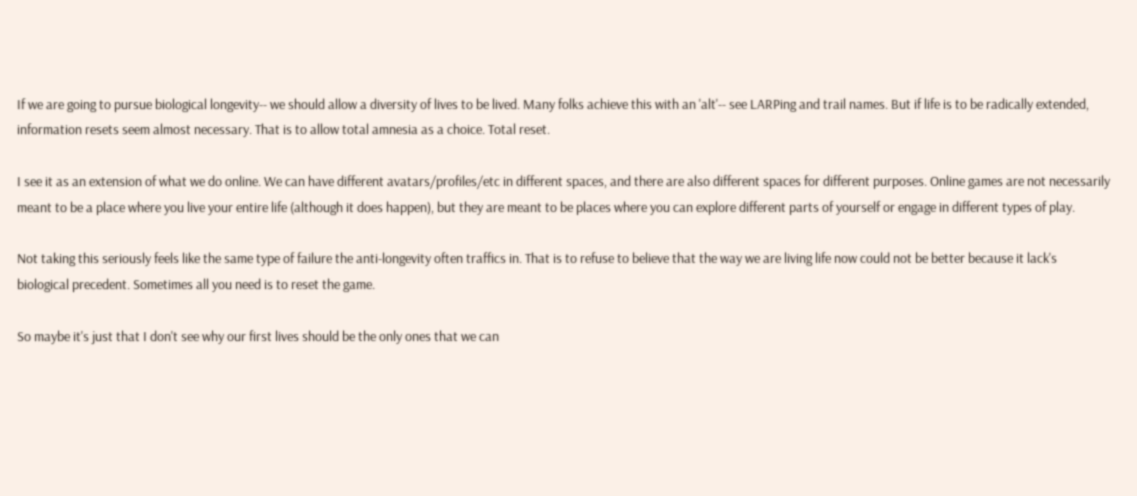If we are going to pursue biological longevity-- we should allow a diversity of lives to be lived. Many folks achieve this with an 'alt'-- see LARPing and trail names. But if life is to be radically extended, information resets seem almost necessary. That is to allow total amnesia as a choice. Total reset.

I see it as an extension of what we do online. We can have different avatars/profiles/etc in different spaces, and there are also different spaces for different purposes. Online games are not necessarily meant to be a place where you live your entire life (although it does happen), but they are meant to be places where you can explore different parts of yourself or engage in different types of play.

Not taking this seriously feels like the same type of failure the anti-longevity often traffics in. That is to refuse to believe that the way we are living life now could not be better because it lack's biological precedent. Sometimes all you need is to reset the game.

So maybe it's just that I don't see why our first lives should be the only ones that we can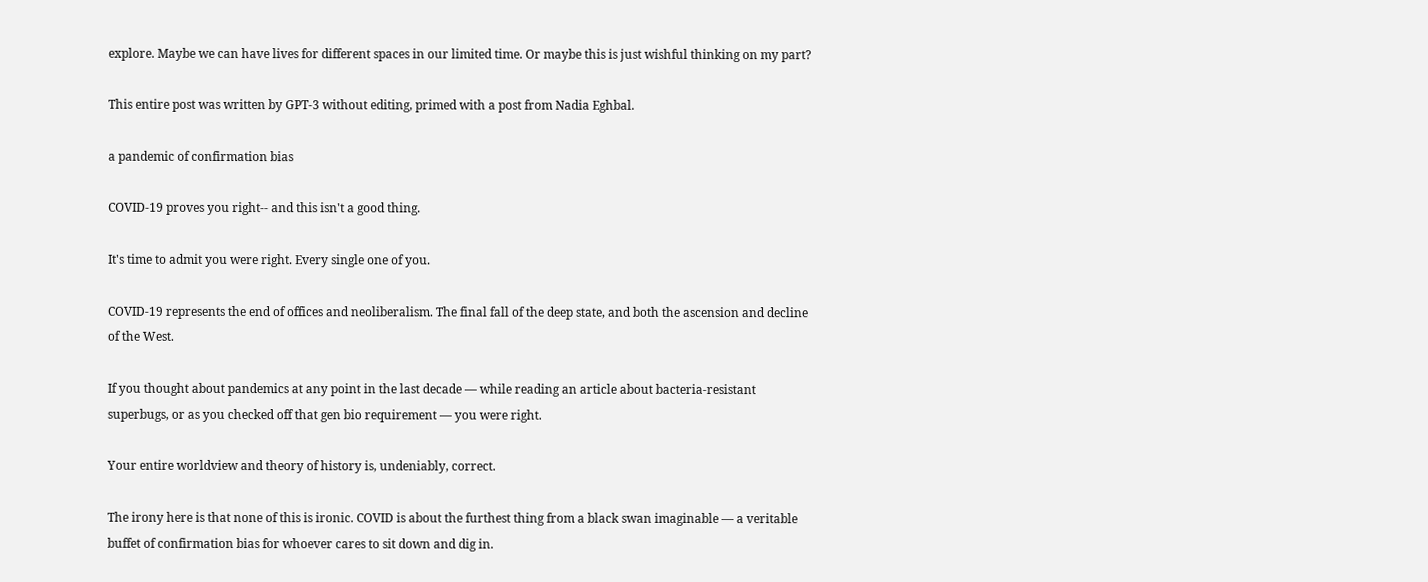explore. Maybe we can have lives for different spaces in our limited time. Or maybe this is just wishful thinking on my part?

This entire post was written by GPT-3 without editing, primed with a post from Nadia Eghbal.

a pandemic of confirmation bias

COVID-19 proves you right-- and this isn't a good thing.

It's time to admit you were right. Every single one of you.

COVID-19 represents the end of offices and neoliberalism. The final fall of the deep state, and both the ascension and decline of the West.

If you thought about pandemics at any point in the last decade ― while reading an article about bacteria-resistant superbugs, or as you checked off that gen bio requirement ― you were right.

Your entire worldview and theory of history is, undeniably, correct.

The irony here is that none of this is ironic. COVID is about the furthest thing from a black swan imaginable ― a veritable buffet of confirmation bias for whoever cares to sit down and dig in.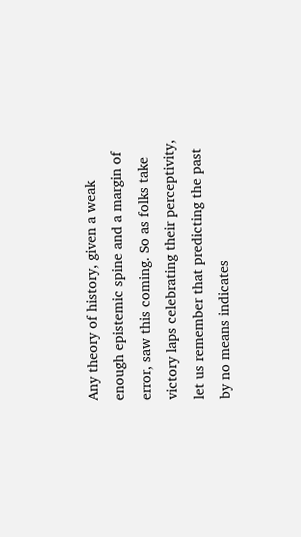Any theory of history, given a weak enough epistemic spine and a margin of error, saw this coming. So as folks take victory laps celebrating their perceptivity, let us remember that predicting the past by no means indicates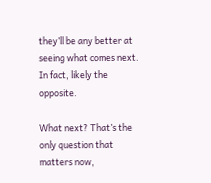they’ll be any better at seeing what comes next. In fact, likely the opposite.

What next? That’s the only question that matters now,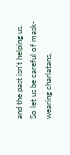and the past isn't helping us. So let us be careful of mask-wearing charlatans,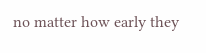no matter how early they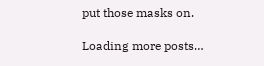put those masks on.

Loading more posts…